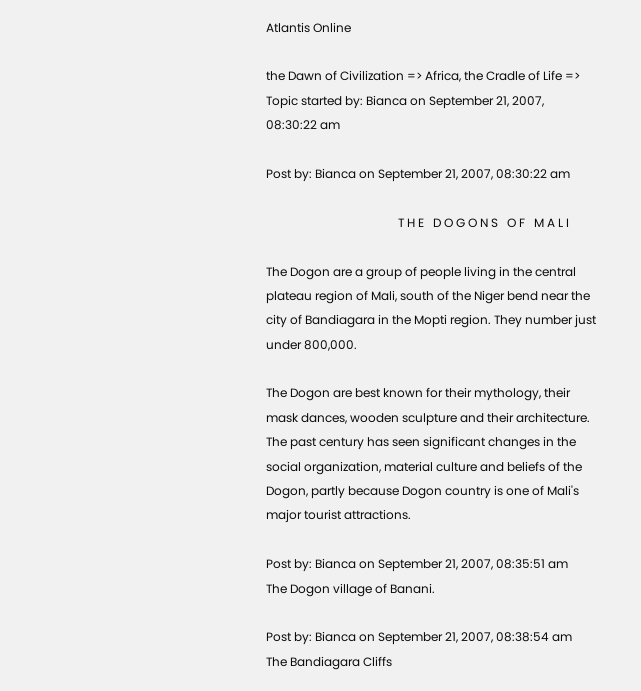Atlantis Online

the Dawn of Civilization => Africa, the Cradle of Life => Topic started by: Bianca on September 21, 2007, 08:30:22 am

Post by: Bianca on September 21, 2007, 08:30:22 am

                                            T H E   D O G O N S   O F   M A L I

The Dogon are a group of people living in the central plateau region of Mali, south of the Niger bend near the city of Bandiagara in the Mopti region. They number just under 800,000.

The Dogon are best known for their mythology, their mask dances, wooden sculpture and their architecture. The past century has seen significant changes in the social organization, material culture and beliefs of the Dogon, partly because Dogon country is one of Mali's major tourist attractions.

Post by: Bianca on September 21, 2007, 08:35:51 am
The Dogon village of Banani.

Post by: Bianca on September 21, 2007, 08:38:54 am
The Bandiagara Cliffs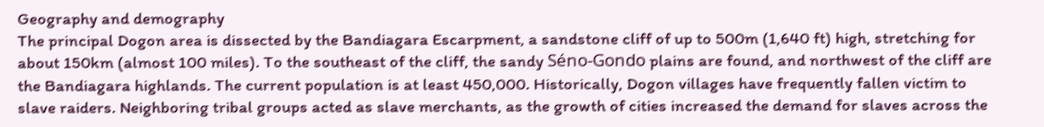Geography and demography
The principal Dogon area is dissected by the Bandiagara Escarpment, a sandstone cliff of up to 500m (1,640 ft) high, stretching for about 150km (almost 100 miles). To the southeast of the cliff, the sandy Séno-Gondo plains are found, and northwest of the cliff are the Bandiagara highlands. The current population is at least 450,000. Historically, Dogon villages have frequently fallen victim to slave raiders. Neighboring tribal groups acted as slave merchants, as the growth of cities increased the demand for slaves across the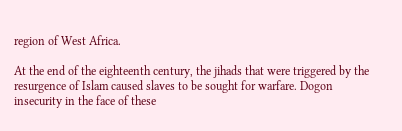region of West Africa.

At the end of the eighteenth century, the jihads that were triggered by the resurgence of Islam caused slaves to be sought for warfare. Dogon insecurity in the face of these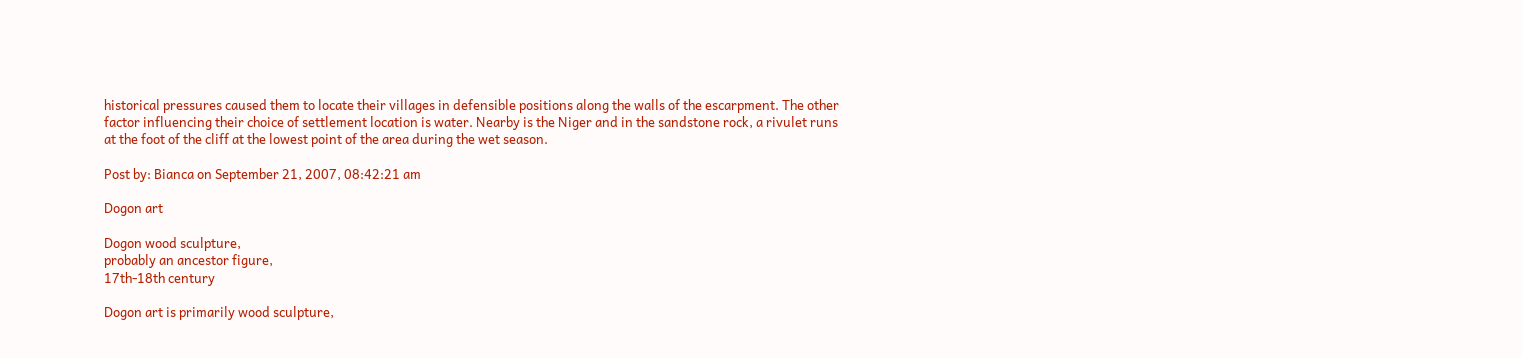historical pressures caused them to locate their villages in defensible positions along the walls of the escarpment. The other factor influencing their choice of settlement location is water. Nearby is the Niger and in the sandstone rock, a rivulet runs at the foot of the cliff at the lowest point of the area during the wet season.

Post by: Bianca on September 21, 2007, 08:42:21 am

Dogon art

Dogon wood sculpture,
probably an ancestor figure,
17th-18th century

Dogon art is primarily wood sculpture,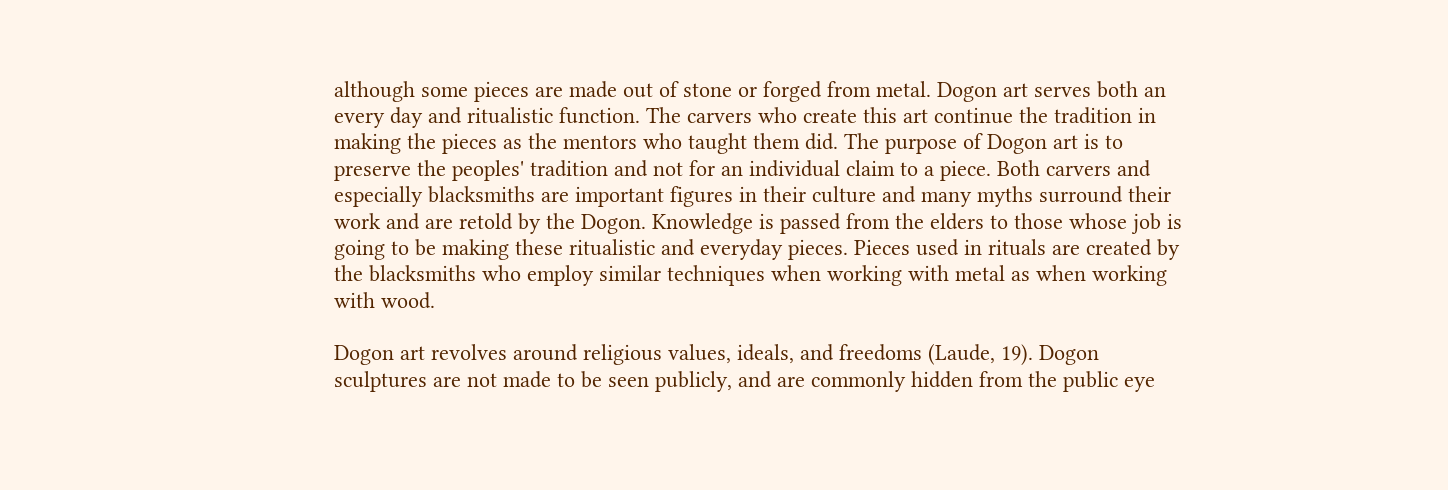although some pieces are made out of stone or forged from metal. Dogon art serves both an every day and ritualistic function. The carvers who create this art continue the tradition in making the pieces as the mentors who taught them did. The purpose of Dogon art is to preserve the peoples' tradition and not for an individual claim to a piece. Both carvers and especially blacksmiths are important figures in their culture and many myths surround their work and are retold by the Dogon. Knowledge is passed from the elders to those whose job is going to be making these ritualistic and everyday pieces. Pieces used in rituals are created by the blacksmiths who employ similar techniques when working with metal as when working with wood.

Dogon art revolves around religious values, ideals, and freedoms (Laude, 19). Dogon sculptures are not made to be seen publicly, and are commonly hidden from the public eye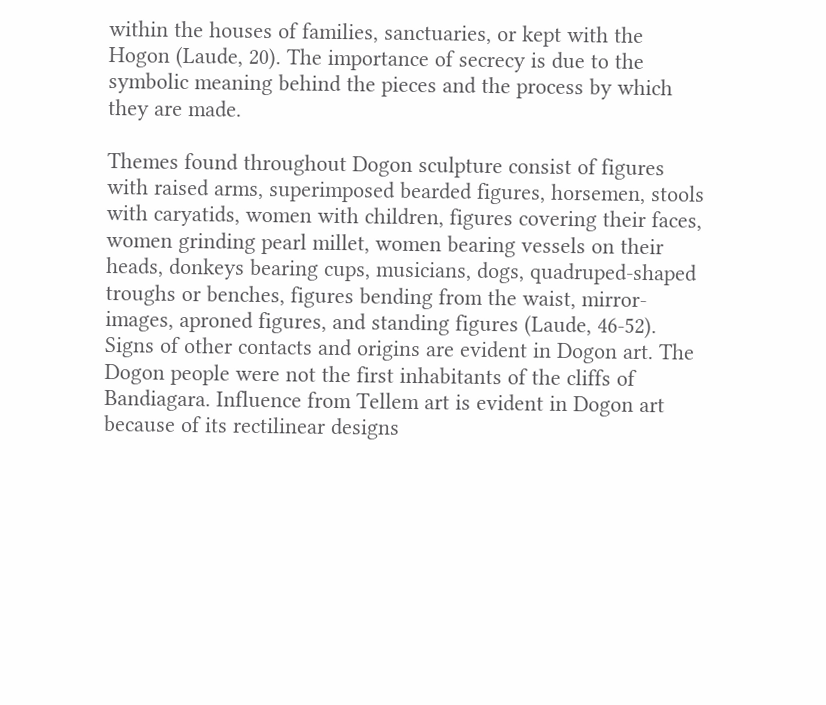within the houses of families, sanctuaries, or kept with the Hogon (Laude, 20). The importance of secrecy is due to the symbolic meaning behind the pieces and the process by which they are made.

Themes found throughout Dogon sculpture consist of figures with raised arms, superimposed bearded figures, horsemen, stools with caryatids, women with children, figures covering their faces, women grinding pearl millet, women bearing vessels on their heads, donkeys bearing cups, musicians, dogs, quadruped-shaped troughs or benches, figures bending from the waist, mirror-images, aproned figures, and standing figures (Laude, 46-52). Signs of other contacts and origins are evident in Dogon art. The Dogon people were not the first inhabitants of the cliffs of Bandiagara. Influence from Tellem art is evident in Dogon art because of its rectilinear designs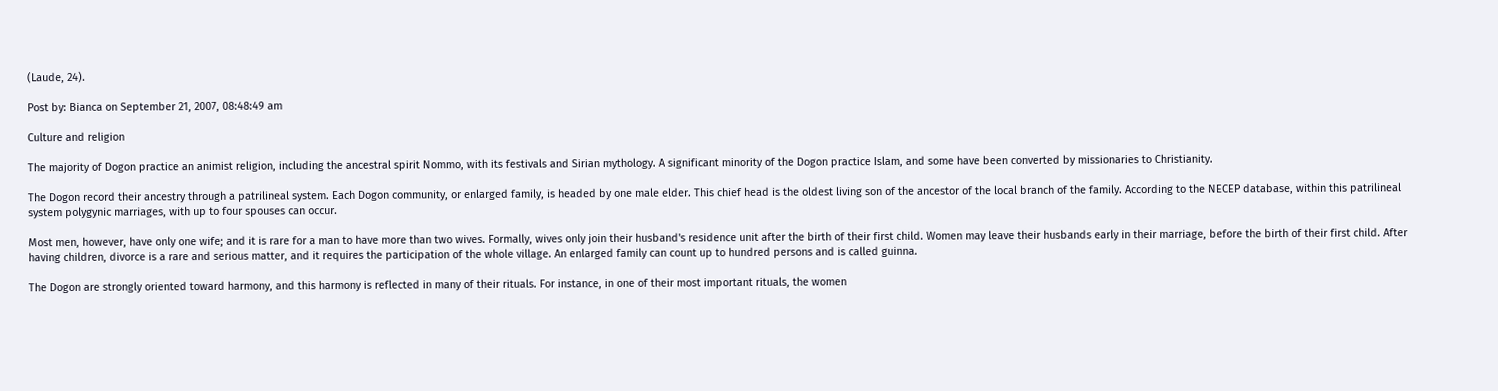(Laude, 24).

Post by: Bianca on September 21, 2007, 08:48:49 am

Culture and religion

The majority of Dogon practice an animist religion, including the ancestral spirit Nommo, with its festivals and Sirian mythology. A significant minority of the Dogon practice Islam, and some have been converted by missionaries to Christianity.

The Dogon record their ancestry through a patrilineal system. Each Dogon community, or enlarged family, is headed by one male elder. This chief head is the oldest living son of the ancestor of the local branch of the family. According to the NECEP database, within this patrilineal system polygynic marriages, with up to four spouses can occur.

Most men, however, have only one wife; and it is rare for a man to have more than two wives. Formally, wives only join their husband's residence unit after the birth of their first child. Women may leave their husbands early in their marriage, before the birth of their first child. After having children, divorce is a rare and serious matter, and it requires the participation of the whole village. An enlarged family can count up to hundred persons and is called guinna.

The Dogon are strongly oriented toward harmony, and this harmony is reflected in many of their rituals. For instance, in one of their most important rituals, the women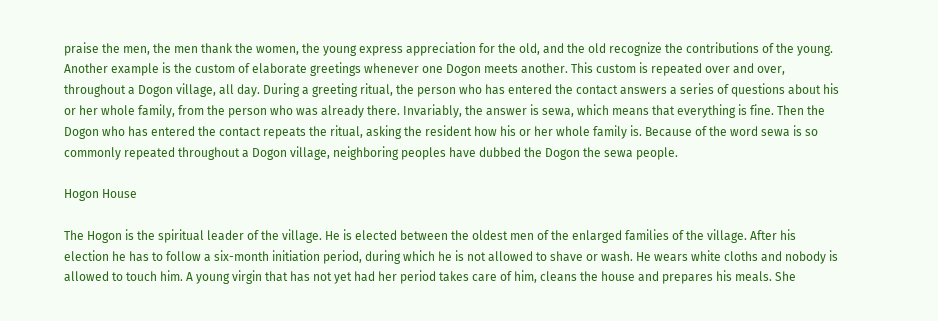praise the men, the men thank the women, the young express appreciation for the old, and the old recognize the contributions of the young. Another example is the custom of elaborate greetings whenever one Dogon meets another. This custom is repeated over and over, throughout a Dogon village, all day. During a greeting ritual, the person who has entered the contact answers a series of questions about his or her whole family, from the person who was already there. Invariably, the answer is sewa, which means that everything is fine. Then the Dogon who has entered the contact repeats the ritual, asking the resident how his or her whole family is. Because of the word sewa is so commonly repeated throughout a Dogon village, neighboring peoples have dubbed the Dogon the sewa people.

Hogon House

The Hogon is the spiritual leader of the village. He is elected between the oldest men of the enlarged families of the village. After his election he has to follow a six-month initiation period, during which he is not allowed to shave or wash. He wears white cloths and nobody is allowed to touch him. A young virgin that has not yet had her period takes care of him, cleans the house and prepares his meals. She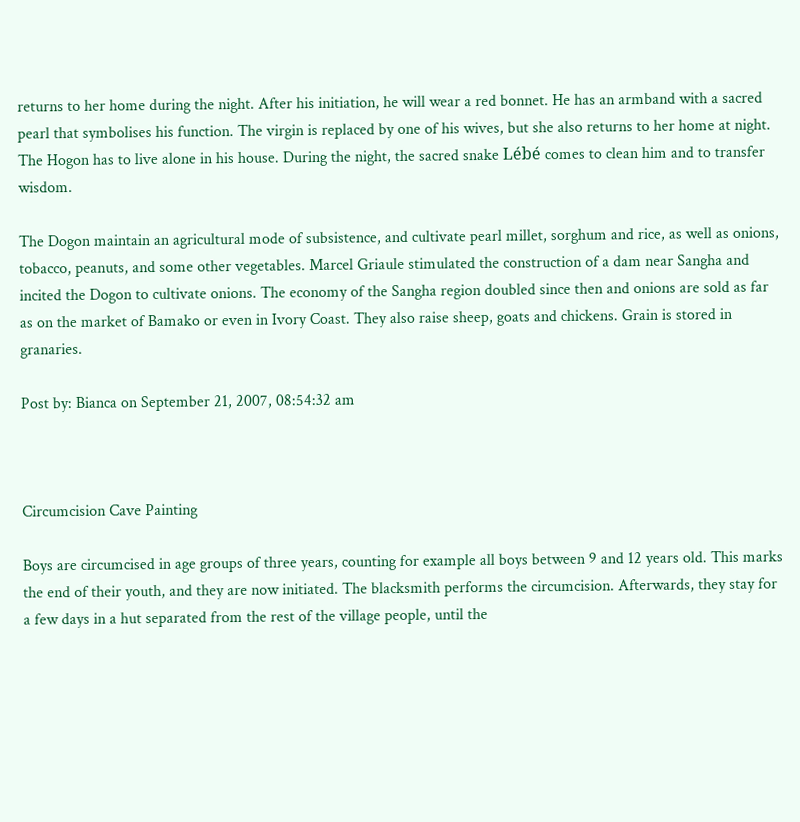returns to her home during the night. After his initiation, he will wear a red bonnet. He has an armband with a sacred pearl that symbolises his function. The virgin is replaced by one of his wives, but she also returns to her home at night. The Hogon has to live alone in his house. During the night, the sacred snake Lébé comes to clean him and to transfer wisdom.

The Dogon maintain an agricultural mode of subsistence, and cultivate pearl millet, sorghum and rice, as well as onions, tobacco, peanuts, and some other vegetables. Marcel Griaule stimulated the construction of a dam near Sangha and incited the Dogon to cultivate onions. The economy of the Sangha region doubled since then and onions are sold as far as on the market of Bamako or even in Ivory Coast. They also raise sheep, goats and chickens. Grain is stored in granaries.

Post by: Bianca on September 21, 2007, 08:54:32 am



Circumcision Cave Painting

Boys are circumcised in age groups of three years, counting for example all boys between 9 and 12 years old. This marks the end of their youth, and they are now initiated. The blacksmith performs the circumcision. Afterwards, they stay for a few days in a hut separated from the rest of the village people, until the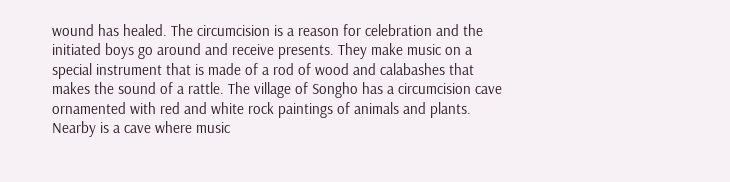wound has healed. The circumcision is a reason for celebration and the initiated boys go around and receive presents. They make music on a special instrument that is made of a rod of wood and calabashes that makes the sound of a rattle. The village of Songho has a circumcision cave ornamented with red and white rock paintings of animals and plants. Nearby is a cave where music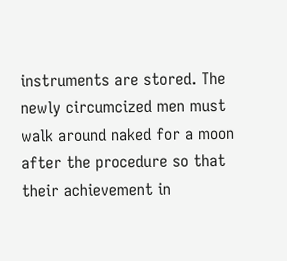instruments are stored. The newly circumcized men must walk around naked for a moon after the procedure so that their achievement in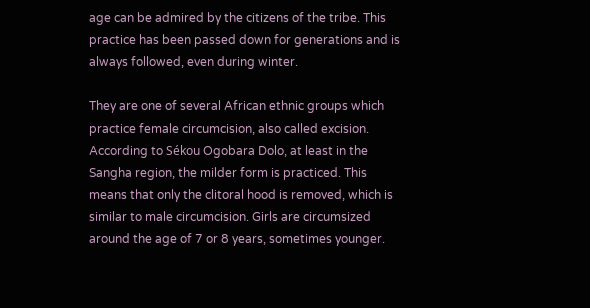age can be admired by the citizens of the tribe. This practice has been passed down for generations and is always followed, even during winter.

They are one of several African ethnic groups which practice female circumcision, also called excision. According to Sékou Ogobara Dolo, at least in the Sangha region, the milder form is practiced. This means that only the clitoral hood is removed, which is similar to male circumcision. Girls are circumsized around the age of 7 or 8 years, sometimes younger.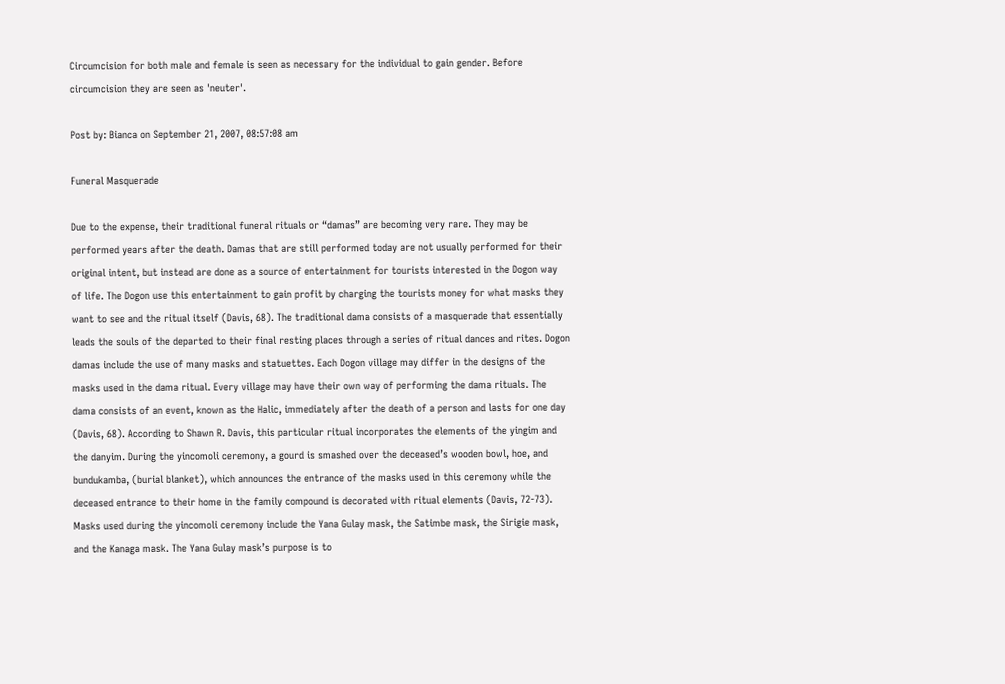Circumcision for both male and female is seen as necessary for the individual to gain gender. Before circumcision they are seen as 'neuter'.

Post by: Bianca on September 21, 2007, 08:57:08 am

Funeral Masquerade

Due to the expense, their traditional funeral rituals or “damas” are becoming very rare. They may be performed years after the death. Damas that are still performed today are not usually performed for their original intent, but instead are done as a source of entertainment for tourists interested in the Dogon way of life. The Dogon use this entertainment to gain profit by charging the tourists money for what masks they want to see and the ritual itself (Davis, 68). The traditional dama consists of a masquerade that essentially leads the souls of the departed to their final resting places through a series of ritual dances and rites. Dogon damas include the use of many masks and statuettes. Each Dogon village may differ in the designs of the masks used in the dama ritual. Every village may have their own way of performing the dama rituals. The dama consists of an event, known as the Halic, immediately after the death of a person and lasts for one day (Davis, 68). According to Shawn R. Davis, this particular ritual incorporates the elements of the yingim and the danyim. During the yincomoli ceremony, a gourd is smashed over the deceased’s wooden bowl, hoe, and bundukamba, (burial blanket), which announces the entrance of the masks used in this ceremony while the deceased entrance to their home in the family compound is decorated with ritual elements (Davis, 72-73). Masks used during the yincomoli ceremony include the Yana Gulay mask, the Satimbe mask, the Sirigie mask, and the Kanaga mask. The Yana Gulay mask’s purpose is to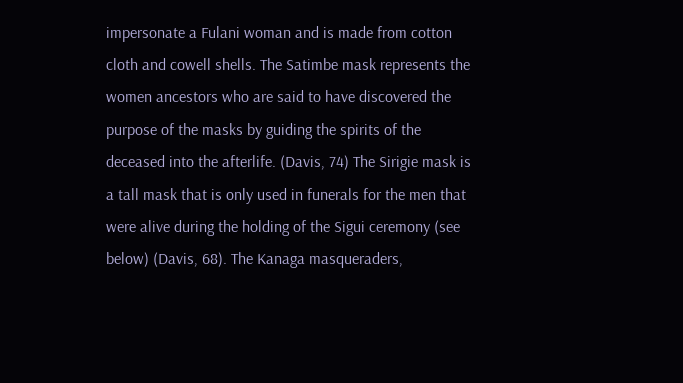impersonate a Fulani woman and is made from cotton cloth and cowell shells. The Satimbe mask represents the women ancestors who are said to have discovered the purpose of the masks by guiding the spirits of the deceased into the afterlife. (Davis, 74) The Sirigie mask is a tall mask that is only used in funerals for the men that were alive during the holding of the Sigui ceremony (see below) (Davis, 68). The Kanaga masqueraders,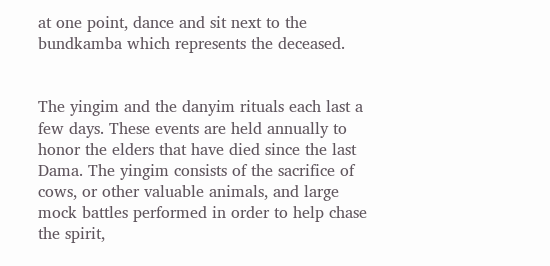at one point, dance and sit next to the bundkamba which represents the deceased.


The yingim and the danyim rituals each last a few days. These events are held annually to honor the elders that have died since the last Dama. The yingim consists of the sacrifice of cows, or other valuable animals, and large mock battles performed in order to help chase the spirit,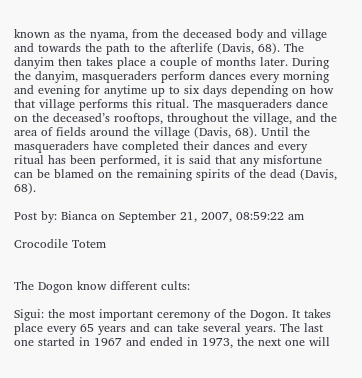known as the nyama, from the deceased body and village and towards the path to the afterlife (Davis, 68). The danyim then takes place a couple of months later. During the danyim, masqueraders perform dances every morning and evening for anytime up to six days depending on how that village performs this ritual. The masqueraders dance on the deceased’s rooftops, throughout the village, and the area of fields around the village (Davis, 68). Until the masqueraders have completed their dances and every ritual has been performed, it is said that any misfortune can be blamed on the remaining spirits of the dead (Davis, 68).

Post by: Bianca on September 21, 2007, 08:59:22 am

Crocodile Totem


The Dogon know different cults:

Sigui: the most important ceremony of the Dogon. It takes place every 65 years and can take several years. The last one started in 1967 and ended in 1973, the next one will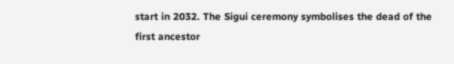start in 2032. The Sigui ceremony symbolises the dead of the first ancestor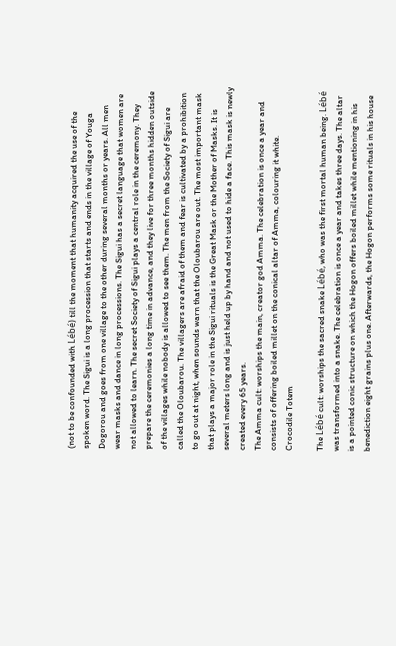(not to be confounded with Lébé) till the moment that humanity acquired the use of the spoken word. The Sigui is a long procession that starts and ends in the village of Youga Dogorou and goes from one village to the other during several months or years. All men wear masks and dance in long processions. The Sigui has a secret language that women are not allowed to learn. The secret Society of Sigui plays a central role in the ceremony. They prepare the ceremonies a long time in advance, and they live for three months hidden outside of the villages while nobody is allowed to see them. The men from the Society of Sigui are called the Oloubarou. The villagers are afraid of them and fear is cultivated by a prohibition to go out at night, when sounds warn that the Oloubarou are out. The most important mask that plays a major role in the Sigui rituals is the Great Mask or the Mother of Masks. It is several meters long and is just held up by hand and not used to hide a face. This mask is newly created every 65 years.
The Amma cult: worships the main, creator god Amma. The celebration is once a year and consists of offering boiled millet on the conical altar of Amma, colouring it white.
Crocodile Totem

The Lébé cult: worships the sacred snake Lébé, who was the first mortal human being. Lébé was transformed into a snake. The celebration is once a year and takes three days. The altar is a pointed conic structure on which the Hogon offers boiled millet while mentioning in his benediction eight grains plus one. Afterwards, the Hogon performs some rituals in his house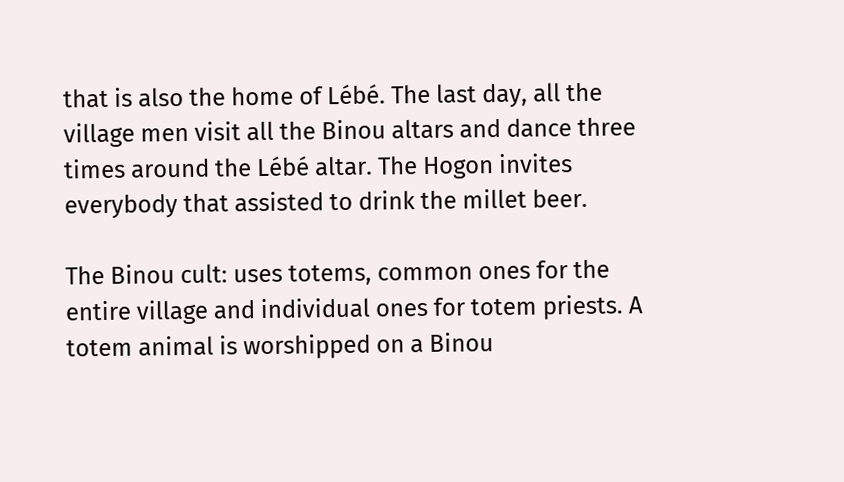that is also the home of Lébé. The last day, all the village men visit all the Binou altars and dance three times around the Lébé altar. The Hogon invites everybody that assisted to drink the millet beer.

The Binou cult: uses totems, common ones for the entire village and individual ones for totem priests. A totem animal is worshipped on a Binou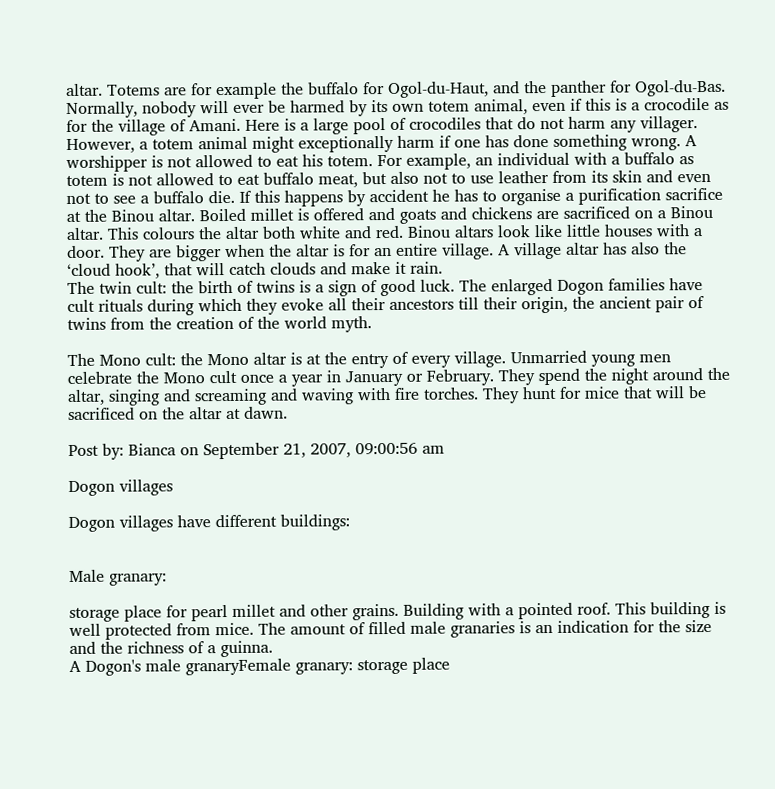altar. Totems are for example the buffalo for Ogol-du-Haut, and the panther for Ogol-du-Bas. Normally, nobody will ever be harmed by its own totem animal, even if this is a crocodile as for the village of Amani. Here is a large pool of crocodiles that do not harm any villager. However, a totem animal might exceptionally harm if one has done something wrong. A worshipper is not allowed to eat his totem. For example, an individual with a buffalo as totem is not allowed to eat buffalo meat, but also not to use leather from its skin and even not to see a buffalo die. If this happens by accident he has to organise a purification sacrifice at the Binou altar. Boiled millet is offered and goats and chickens are sacrificed on a Binou altar. This colours the altar both white and red. Binou altars look like little houses with a door. They are bigger when the altar is for an entire village. A village altar has also the ‘cloud hook’, that will catch clouds and make it rain.
The twin cult: the birth of twins is a sign of good luck. The enlarged Dogon families have cult rituals during which they evoke all their ancestors till their origin, the ancient pair of twins from the creation of the world myth.

The Mono cult: the Mono altar is at the entry of every village. Unmarried young men celebrate the Mono cult once a year in January or February. They spend the night around the altar, singing and screaming and waving with fire torches. They hunt for mice that will be sacrificed on the altar at dawn.

Post by: Bianca on September 21, 2007, 09:00:56 am

Dogon villages

Dogon villages have different buildings:


Male granary:

storage place for pearl millet and other grains. Building with a pointed roof. This building is well protected from mice. The amount of filled male granaries is an indication for the size and the richness of a guinna.
A Dogon's male granaryFemale granary: storage place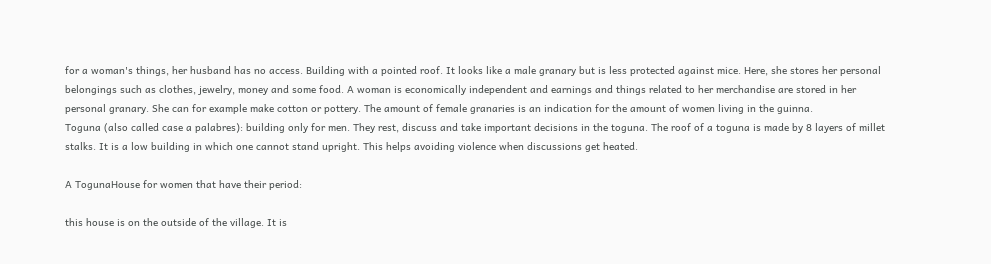for a woman's things, her husband has no access. Building with a pointed roof. It looks like a male granary but is less protected against mice. Here, she stores her personal belongings such as clothes, jewelry, money and some food. A woman is economically independent and earnings and things related to her merchandise are stored in her personal granary. She can for example make cotton or pottery. The amount of female granaries is an indication for the amount of women living in the guinna.
Toguna (also called case a palabres): building only for men. They rest, discuss and take important decisions in the toguna. The roof of a toguna is made by 8 layers of millet stalks. It is a low building in which one cannot stand upright. This helps avoiding violence when discussions get heated.

A TogunaHouse for women that have their period:

this house is on the outside of the village. It is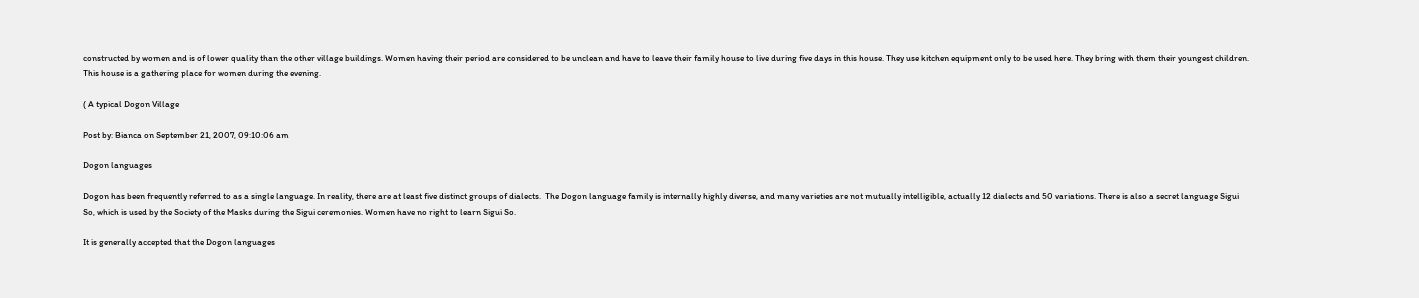constructed by women and is of lower quality than the other village buildings. Women having their period are considered to be unclean and have to leave their family house to live during five days in this house. They use kitchen equipment only to be used here. They bring with them their youngest children. This house is a gathering place for women during the evening.

( A typical Dogon Village

Post by: Bianca on September 21, 2007, 09:10:06 am

Dogon languages

Dogon has been frequently referred to as a single language. In reality, there are at least five distinct groups of dialects.  The Dogon language family is internally highly diverse, and many varieties are not mutually intelligible, actually 12 dialects and 50 variations. There is also a secret language Sigui So, which is used by the Society of the Masks during the Sigui ceremonies. Women have no right to learn Sigui So.

It is generally accepted that the Dogon languages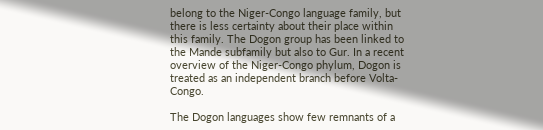belong to the Niger-Congo language family, but there is less certainty about their place within this family. The Dogon group has been linked to the Mande subfamily but also to Gur. In a recent overview of the Niger-Congo phylum, Dogon is treated as an independent branch before Volta-Congo.

The Dogon languages show few remnants of a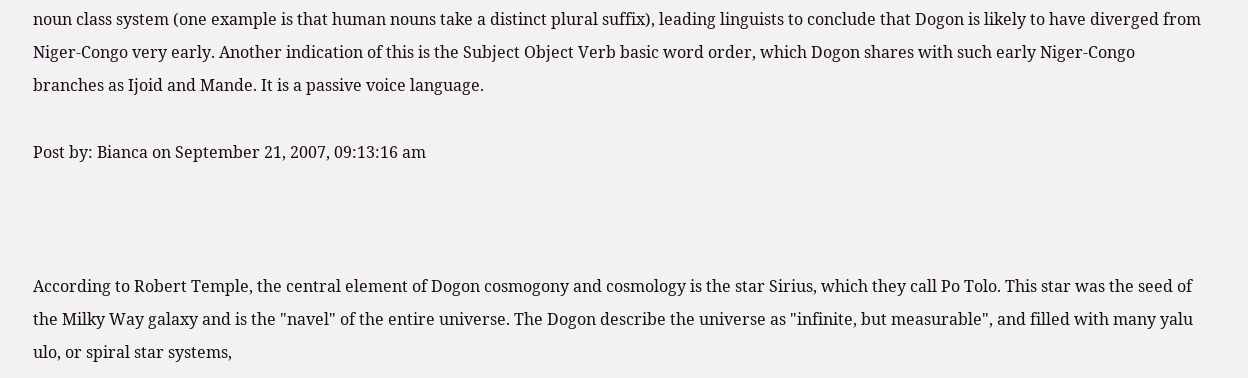noun class system (one example is that human nouns take a distinct plural suffix), leading linguists to conclude that Dogon is likely to have diverged from Niger-Congo very early. Another indication of this is the Subject Object Verb basic word order, which Dogon shares with such early Niger-Congo branches as Ijoid and Mande. It is a passive voice language.

Post by: Bianca on September 21, 2007, 09:13:16 am



According to Robert Temple, the central element of Dogon cosmogony and cosmology is the star Sirius, which they call Po Tolo. This star was the seed of the Milky Way galaxy and is the "navel" of the entire universe. The Dogon describe the universe as "infinite, but measurable", and filled with many yalu ulo, or spiral star systems,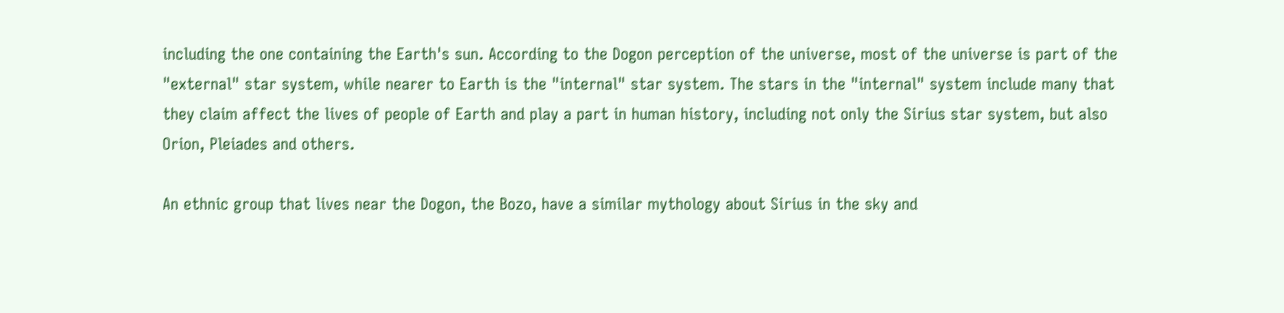including the one containing the Earth's sun. According to the Dogon perception of the universe, most of the universe is part of the "external" star system, while nearer to Earth is the "internal" star system. The stars in the "internal" system include many that they claim affect the lives of people of Earth and play a part in human history, including not only the Sirius star system, but also Orion, Pleiades and others.

An ethnic group that lives near the Dogon, the Bozo, have a similar mythology about Sirius in the sky and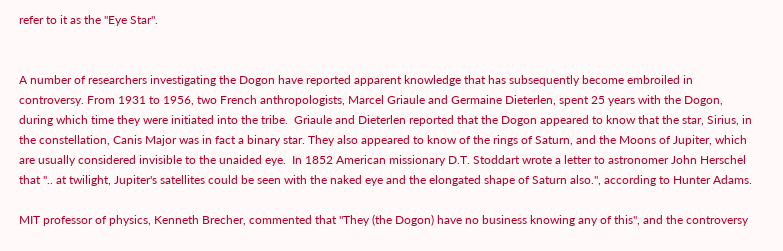refer to it as the "Eye Star".


A number of researchers investigating the Dogon have reported apparent knowledge that has subsequently become embroiled in controversy. From 1931 to 1956, two French anthropologists, Marcel Griaule and Germaine Dieterlen, spent 25 years with the Dogon, during which time they were initiated into the tribe.  Griaule and Dieterlen reported that the Dogon appeared to know that the star, Sirius, in the constellation, Canis Major was in fact a binary star. They also appeared to know of the rings of Saturn, and the Moons of Jupiter, which are usually considered invisible to the unaided eye.  In 1852 American missionary D.T. Stoddart wrote a letter to astronomer John Herschel that ".. at twilight, Jupiter's satellites could be seen with the naked eye and the elongated shape of Saturn also.", according to Hunter Adams.

MIT professor of physics, Kenneth Brecher, commented that "They (the Dogon) have no business knowing any of this", and the controversy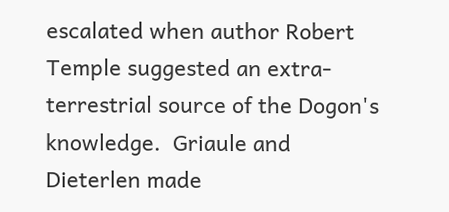escalated when author Robert Temple suggested an extra-terrestrial source of the Dogon's knowledge.  Griaule and Dieterlen made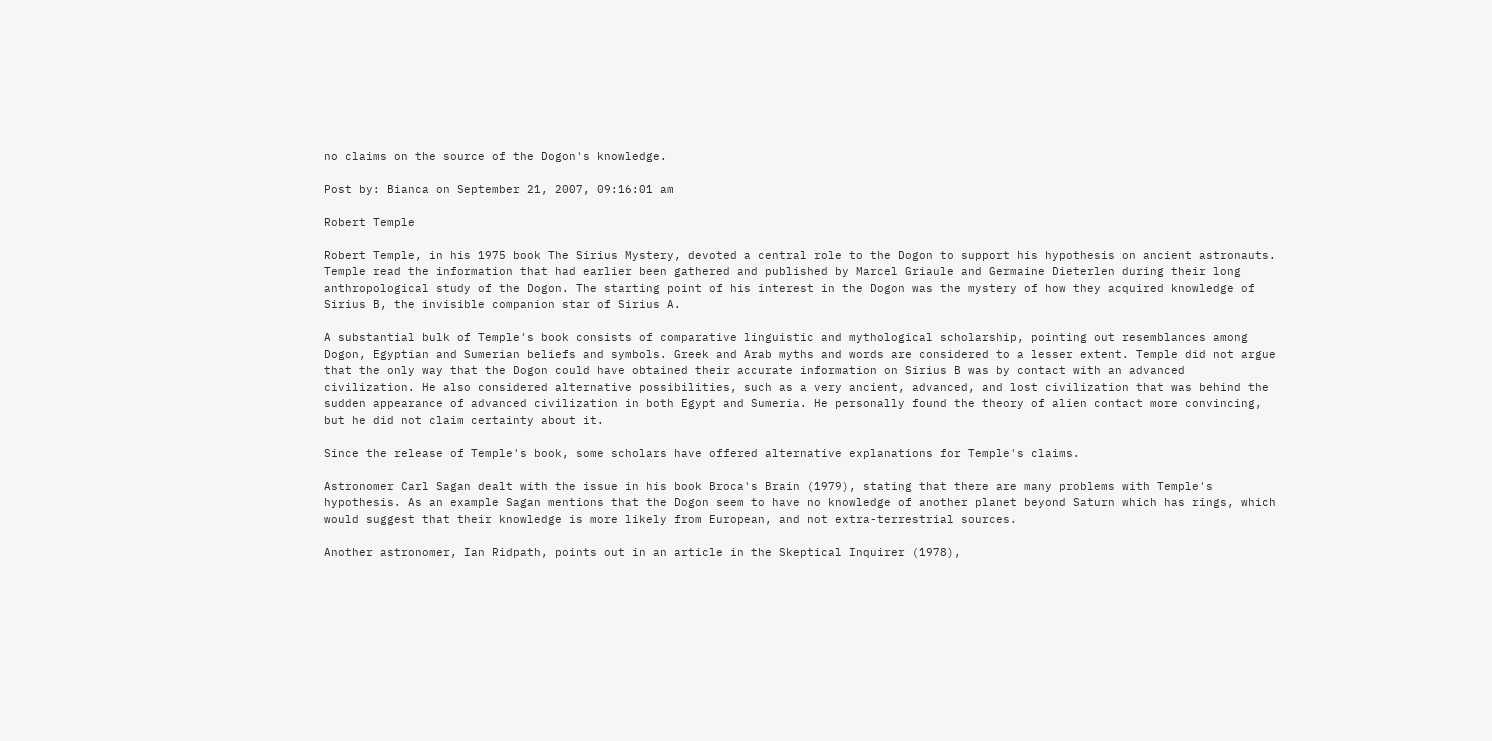no claims on the source of the Dogon's knowledge.

Post by: Bianca on September 21, 2007, 09:16:01 am

Robert Temple

Robert Temple, in his 1975 book The Sirius Mystery, devoted a central role to the Dogon to support his hypothesis on ancient astronauts. Temple read the information that had earlier been gathered and published by Marcel Griaule and Germaine Dieterlen during their long anthropological study of the Dogon. The starting point of his interest in the Dogon was the mystery of how they acquired knowledge of Sirius B, the invisible companion star of Sirius A.

A substantial bulk of Temple's book consists of comparative linguistic and mythological scholarship, pointing out resemblances among Dogon, Egyptian and Sumerian beliefs and symbols. Greek and Arab myths and words are considered to a lesser extent. Temple did not argue that the only way that the Dogon could have obtained their accurate information on Sirius B was by contact with an advanced civilization. He also considered alternative possibilities, such as a very ancient, advanced, and lost civilization that was behind the sudden appearance of advanced civilization in both Egypt and Sumeria. He personally found the theory of alien contact more convincing, but he did not claim certainty about it.

Since the release of Temple's book, some scholars have offered alternative explanations for Temple's claims.

Astronomer Carl Sagan dealt with the issue in his book Broca's Brain (1979), stating that there are many problems with Temple's hypothesis. As an example Sagan mentions that the Dogon seem to have no knowledge of another planet beyond Saturn which has rings, which would suggest that their knowledge is more likely from European, and not extra-terrestrial sources.

Another astronomer, Ian Ridpath, points out in an article in the Skeptical Inquirer (1978),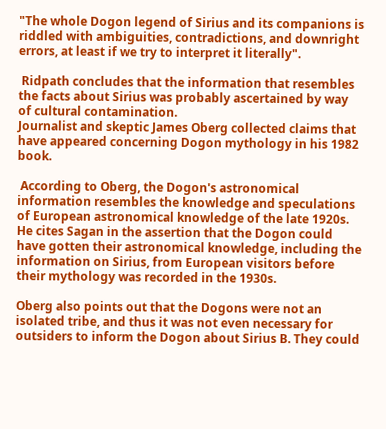"The whole Dogon legend of Sirius and its companions is riddled with ambiguities, contradictions, and downright errors, at least if we try to interpret it literally".

 Ridpath concludes that the information that resembles the facts about Sirius was probably ascertained by way of cultural contamination.
Journalist and skeptic James Oberg collected claims that have appeared concerning Dogon mythology in his 1982 book.

 According to Oberg, the Dogon's astronomical information resembles the knowledge and speculations of European astronomical knowledge of the late 1920s. He cites Sagan in the assertion that the Dogon could have gotten their astronomical knowledge, including the information on Sirius, from European visitors before their mythology was recorded in the 1930s.

Oberg also points out that the Dogons were not an isolated tribe, and thus it was not even necessary for outsiders to inform the Dogon about Sirius B. They could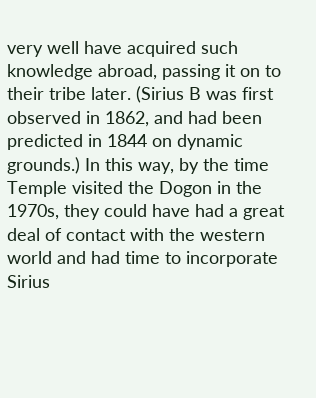very well have acquired such knowledge abroad, passing it on to their tribe later. (Sirius B was first observed in 1862, and had been predicted in 1844 on dynamic grounds.) In this way, by the time Temple visited the Dogon in the 1970s, they could have had a great deal of contact with the western world and had time to incorporate Sirius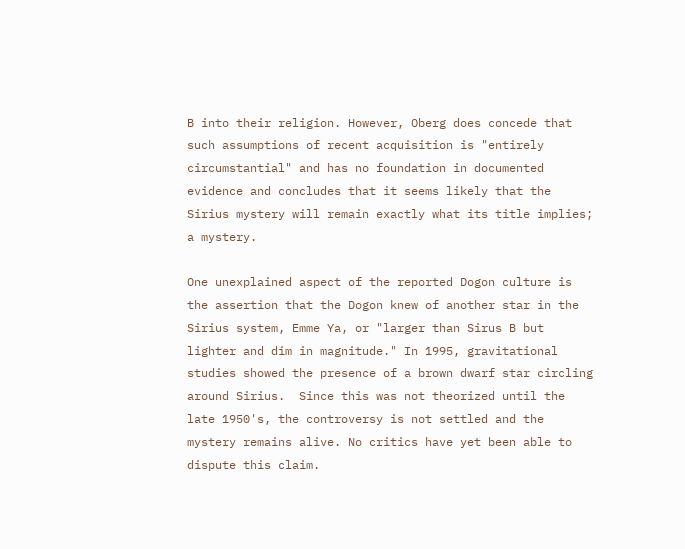B into their religion. However, Oberg does concede that such assumptions of recent acquisition is "entirely circumstantial" and has no foundation in documented evidence and concludes that it seems likely that the Sirius mystery will remain exactly what its title implies; a mystery.

One unexplained aspect of the reported Dogon culture is the assertion that the Dogon knew of another star in the Sirius system, Emme Ya, or "larger than Sirus B but lighter and dim in magnitude." In 1995, gravitational studies showed the presence of a brown dwarf star circling around Sirius.  Since this was not theorized until the late 1950's, the controversy is not settled and the mystery remains alive. No critics have yet been able to dispute this claim.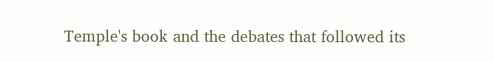Temple's book and the debates that followed its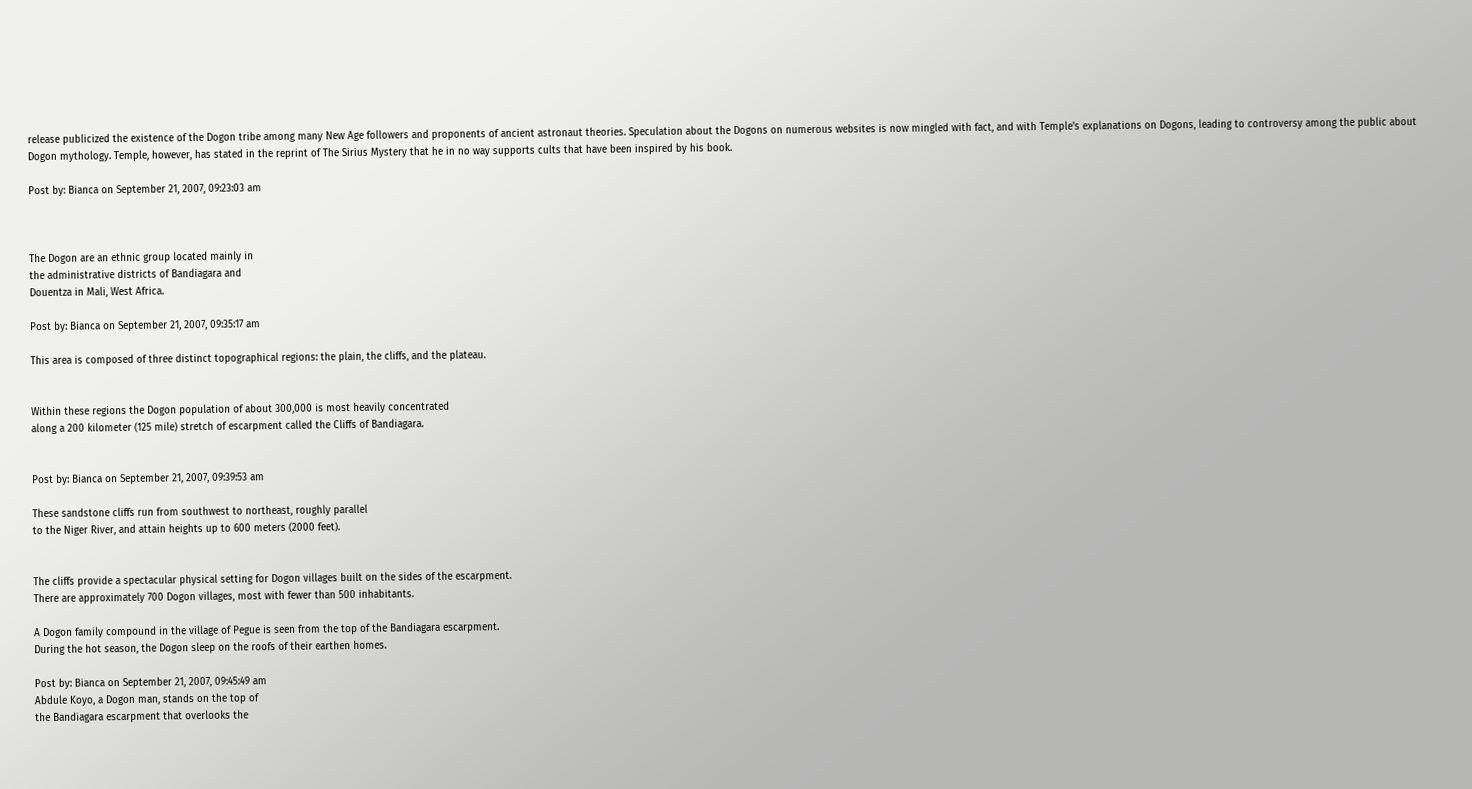release publicized the existence of the Dogon tribe among many New Age followers and proponents of ancient astronaut theories. Speculation about the Dogons on numerous websites is now mingled with fact, and with Temple's explanations on Dogons, leading to controversy among the public about Dogon mythology. Temple, however, has stated in the reprint of The Sirius Mystery that he in no way supports cults that have been inspired by his book.

Post by: Bianca on September 21, 2007, 09:23:03 am



The Dogon are an ethnic group located mainly in
the administrative districts of Bandiagara and
Douentza in Mali, West Africa.

Post by: Bianca on September 21, 2007, 09:35:17 am

This area is composed of three distinct topographical regions: the plain, the cliffs, and the plateau.


Within these regions the Dogon population of about 300,000 is most heavily concentrated
along a 200 kilometer (125 mile) stretch of escarpment called the Cliffs of Bandiagara.


Post by: Bianca on September 21, 2007, 09:39:53 am

These sandstone cliffs run from southwest to northeast, roughly parallel
to the Niger River, and attain heights up to 600 meters (2000 feet).


The cliffs provide a spectacular physical setting for Dogon villages built on the sides of the escarpment.
There are approximately 700 Dogon villages, most with fewer than 500 inhabitants.

A Dogon family compound in the village of Pegue is seen from the top of the Bandiagara escarpment.
During the hot season, the Dogon sleep on the roofs of their earthen homes.

Post by: Bianca on September 21, 2007, 09:45:49 am
Abdule Koyo, a Dogon man, stands on the top of
the Bandiagara escarpment that overlooks the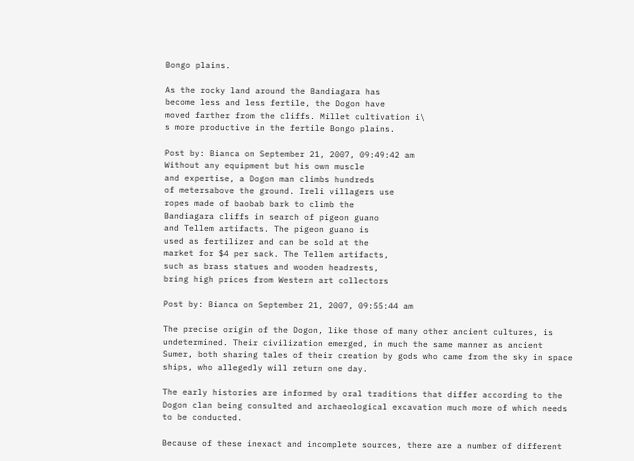Bongo plains.

As the rocky land around the Bandiagara has
become less and less fertile, the Dogon have
moved farther from the cliffs. Millet cultivation i\
s more productive in the fertile Bongo plains.

Post by: Bianca on September 21, 2007, 09:49:42 am
Without any equipment but his own muscle
and expertise, a Dogon man climbs hundreds
of metersabove the ground. Ireli villagers use
ropes made of baobab bark to climb the
Bandiagara cliffs in search of pigeon guano
and Tellem artifacts. The pigeon guano is
used as fertilizer and can be sold at the
market for $4 per sack. The Tellem artifacts,
such as brass statues and wooden headrests,
bring high prices from Western art collectors

Post by: Bianca on September 21, 2007, 09:55:44 am

The precise origin of the Dogon, like those of many other ancient cultures, is undetermined. Their civilization emerged, in much the same manner as ancient Sumer, both sharing tales of their creation by gods who came from the sky in space ships, who allegedly will return one day.

The early histories are informed by oral traditions that differ according to the Dogon clan being consulted and archaeological excavation much more of which needs to be conducted.

Because of these inexact and incomplete sources, there are a number of different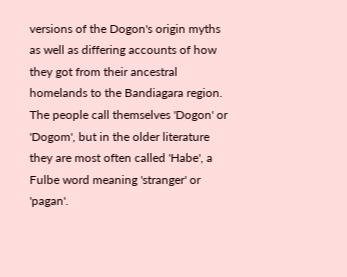versions of the Dogon's origin myths as well as differing accounts of how they got from their ancestral homelands to the Bandiagara region. The people call themselves 'Dogon' or 'Dogom', but in the older literature they are most often called 'Habe', a Fulbe word meaning 'stranger' or 'pagan'.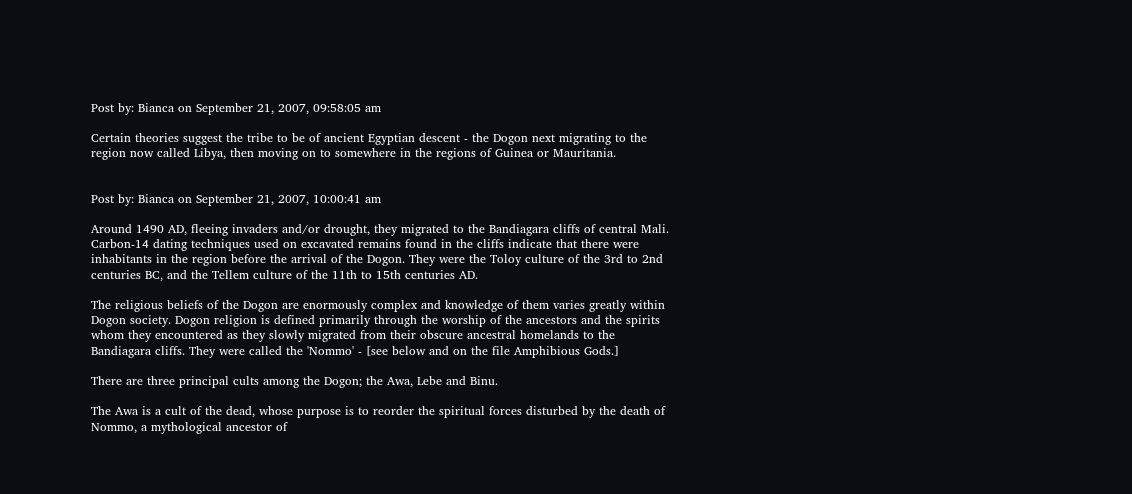Post by: Bianca on September 21, 2007, 09:58:05 am

Certain theories suggest the tribe to be of ancient Egyptian descent - the Dogon next migrating to the region now called Libya, then moving on to somewhere in the regions of Guinea or Mauritania.


Post by: Bianca on September 21, 2007, 10:00:41 am

Around 1490 AD, fleeing invaders and/or drought, they migrated to the Bandiagara cliffs of central Mali. Carbon-14 dating techniques used on excavated remains found in the cliffs indicate that there were inhabitants in the region before the arrival of the Dogon. They were the Toloy culture of the 3rd to 2nd centuries BC, and the Tellem culture of the 11th to 15th centuries AD.

The religious beliefs of the Dogon are enormously complex and knowledge of them varies greatly within Dogon society. Dogon religion is defined primarily through the worship of the ancestors and the spirits whom they encountered as they slowly migrated from their obscure ancestral homelands to the Bandiagara cliffs. They were called the 'Nommo' - [see below and on the file Amphibious Gods.]

There are three principal cults among the Dogon; the Awa, Lebe and Binu.

The Awa is a cult of the dead, whose purpose is to reorder the spiritual forces disturbed by the death of Nommo, a mythological ancestor of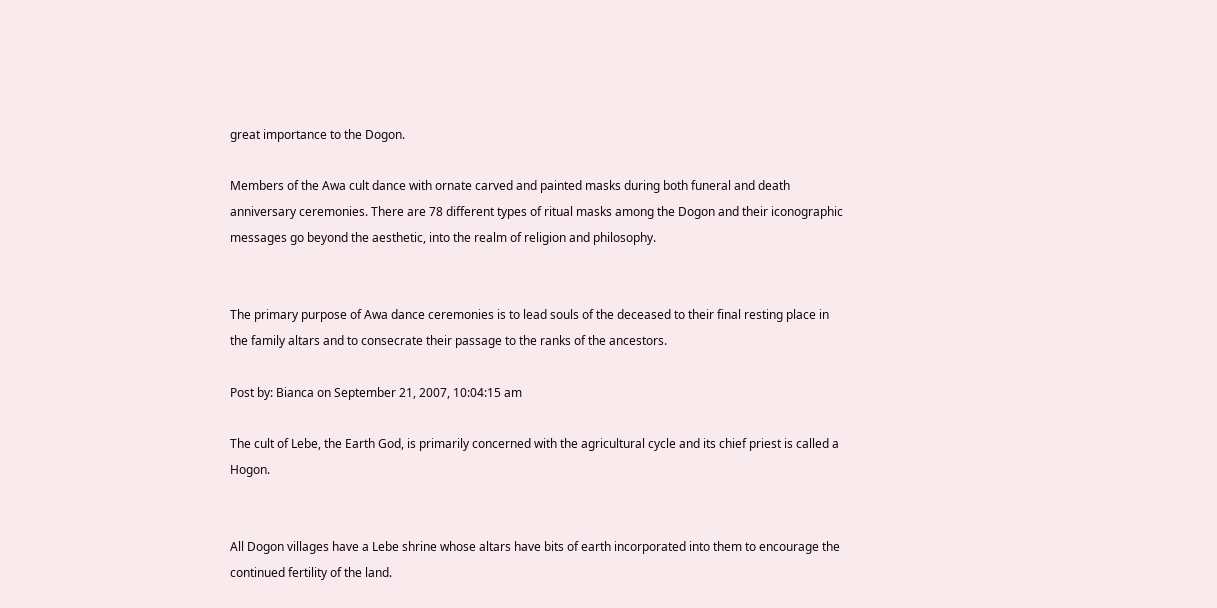great importance to the Dogon.

Members of the Awa cult dance with ornate carved and painted masks during both funeral and death anniversary ceremonies. There are 78 different types of ritual masks among the Dogon and their iconographic messages go beyond the aesthetic, into the realm of religion and philosophy.


The primary purpose of Awa dance ceremonies is to lead souls of the deceased to their final resting place in the family altars and to consecrate their passage to the ranks of the ancestors.

Post by: Bianca on September 21, 2007, 10:04:15 am

The cult of Lebe, the Earth God, is primarily concerned with the agricultural cycle and its chief priest is called a Hogon.


All Dogon villages have a Lebe shrine whose altars have bits of earth incorporated into them to encourage the continued fertility of the land.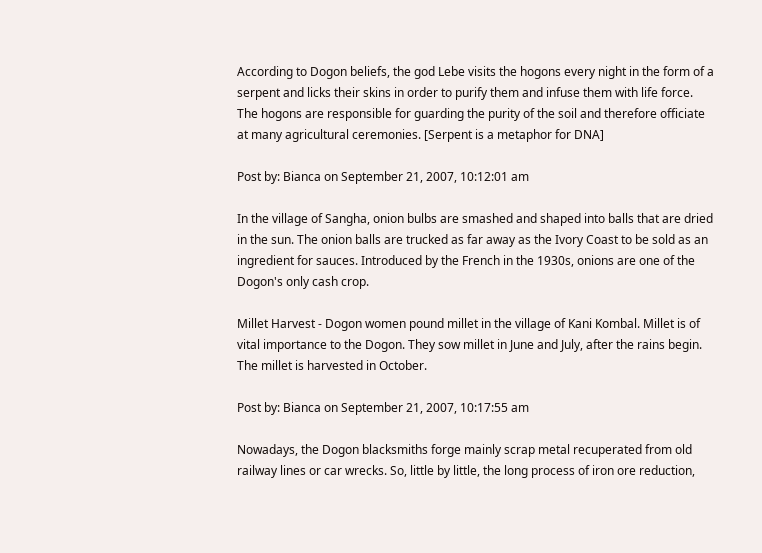According to Dogon beliefs, the god Lebe visits the hogons every night in the form of a serpent and licks their skins in order to purify them and infuse them with life force. The hogons are responsible for guarding the purity of the soil and therefore officiate at many agricultural ceremonies. [Serpent is a metaphor for DNA]

Post by: Bianca on September 21, 2007, 10:12:01 am

In the village of Sangha, onion bulbs are smashed and shaped into balls that are dried in the sun. The onion balls are trucked as far away as the Ivory Coast to be sold as an ingredient for sauces. Introduced by the French in the 1930s, onions are one of the Dogon's only cash crop.

Millet Harvest - Dogon women pound millet in the village of Kani Kombal. Millet is of vital importance to the Dogon. They sow millet in June and July, after the rains begin. The millet is harvested in October.

Post by: Bianca on September 21, 2007, 10:17:55 am

Nowadays, the Dogon blacksmiths forge mainly scrap metal recuperated from old railway lines or car wrecks. So, little by little, the long process of iron ore reduction,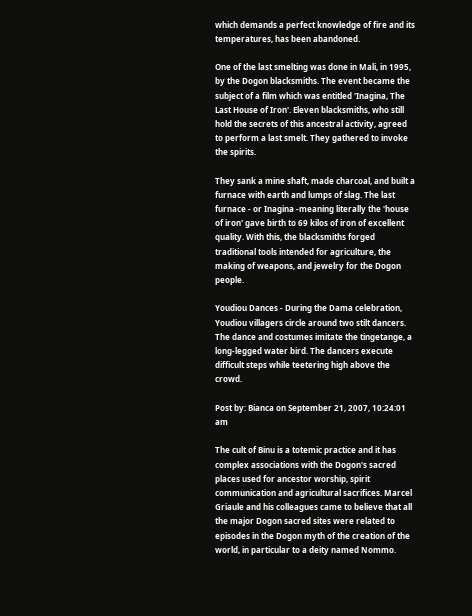which demands a perfect knowledge of fire and its temperatures, has been abandoned.

One of the last smelting was done in Mali, in 1995, by the Dogon blacksmiths. The event became the subject of a film which was entitled 'Inagina, The Last House of Iron'. Eleven blacksmiths, who still hold the secrets of this ancestral activity, agreed to perform a last smelt. They gathered to invoke the spirits.

They sank a mine shaft, made charcoal, and built a furnace with earth and lumps of slag. The last furnace - or Inagina -meaning literally the 'house of iron' gave birth to 69 kilos of iron of excellent quality. With this, the blacksmiths forged traditional tools intended for agriculture, the making of weapons, and jewelry for the Dogon people.

Youdiou Dances - During the Dama celebration, Youdiou villagers circle around two stilt dancers. The dance and costumes imitate the tingetange, a long-legged water bird. The dancers execute difficult steps while teetering high above the crowd.

Post by: Bianca on September 21, 2007, 10:24:01 am

The cult of Binu is a totemic practice and it has complex associations with the Dogon's sacred places used for ancestor worship, spirit communication and agricultural sacrifices. Marcel Griaule and his colleagues came to believe that all the major Dogon sacred sites were related to episodes in the Dogon myth of the creation of the world, in particular to a deity named Nommo.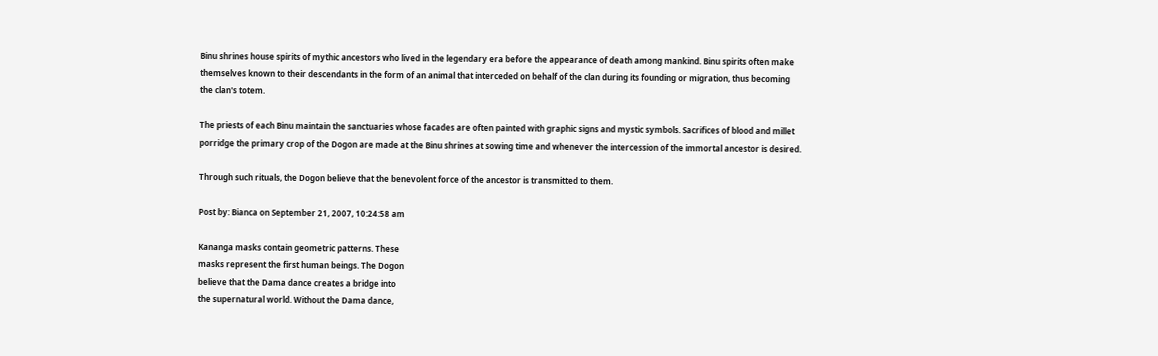Binu shrines house spirits of mythic ancestors who lived in the legendary era before the appearance of death among mankind. Binu spirits often make themselves known to their descendants in the form of an animal that interceded on behalf of the clan during its founding or migration, thus becoming the clan's totem.

The priests of each Binu maintain the sanctuaries whose facades are often painted with graphic signs and mystic symbols. Sacrifices of blood and millet porridge the primary crop of the Dogon are made at the Binu shrines at sowing time and whenever the intercession of the immortal ancestor is desired.

Through such rituals, the Dogon believe that the benevolent force of the ancestor is transmitted to them.

Post by: Bianca on September 21, 2007, 10:24:58 am

Kananga masks contain geometric patterns. These
masks represent the first human beings. The Dogon
believe that the Dama dance creates a bridge into
the supernatural world. Without the Dama dance,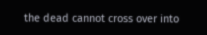the dead cannot cross over into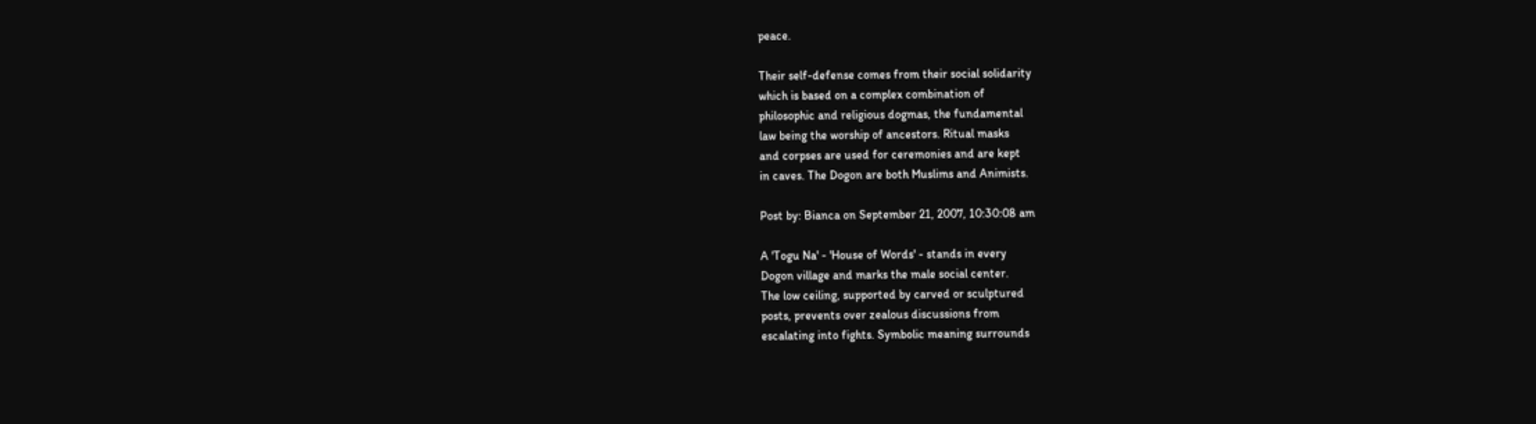peace.

Their self-defense comes from their social solidarity
which is based on a complex combination of
philosophic and religious dogmas, the fundamental
law being the worship of ancestors. Ritual masks
and corpses are used for ceremonies and are kept
in caves. The Dogon are both Muslims and Animists.

Post by: Bianca on September 21, 2007, 10:30:08 am

A 'Togu Na' - 'House of Words' - stands in every
Dogon village and marks the male social center.
The low ceiling, supported by carved or sculptured
posts, prevents over zealous discussions from
escalating into fights. Symbolic meaning surrounds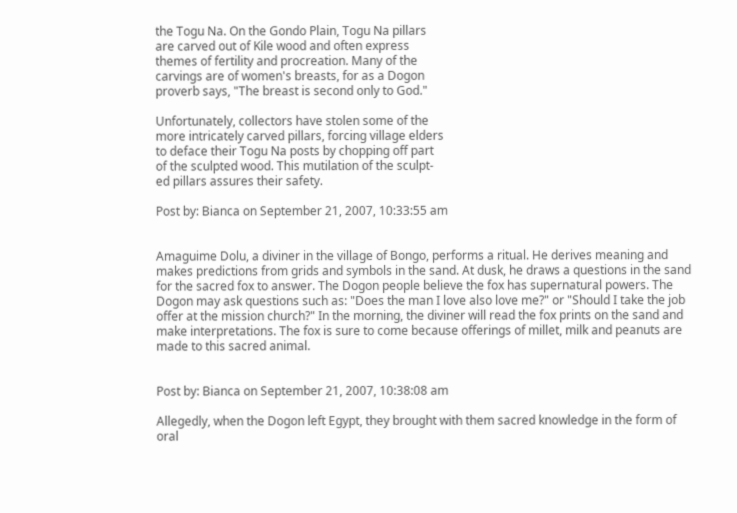the Togu Na. On the Gondo Plain, Togu Na pillars
are carved out of Kile wood and often express
themes of fertility and procreation. Many of the
carvings are of women's breasts, for as a Dogon
proverb says, "The breast is second only to God."

Unfortunately, collectors have stolen some of the
more intricately carved pillars, forcing village elders
to deface their Togu Na posts by chopping off part
of the sculpted wood. This mutilation of the sculpt-
ed pillars assures their safety.

Post by: Bianca on September 21, 2007, 10:33:55 am


Amaguime Dolu, a diviner in the village of Bongo, performs a ritual. He derives meaning and makes predictions from grids and symbols in the sand. At dusk, he draws a questions in the sand for the sacred fox to answer. The Dogon people believe the fox has supernatural powers. The Dogon may ask questions such as: "Does the man I love also love me?" or "Should I take the job offer at the mission church?" In the morning, the diviner will read the fox prints on the sand and make interpretations. The fox is sure to come because offerings of millet, milk and peanuts are made to this sacred animal.


Post by: Bianca on September 21, 2007, 10:38:08 am

Allegedly, when the Dogon left Egypt, they brought with them sacred knowledge in the form of oral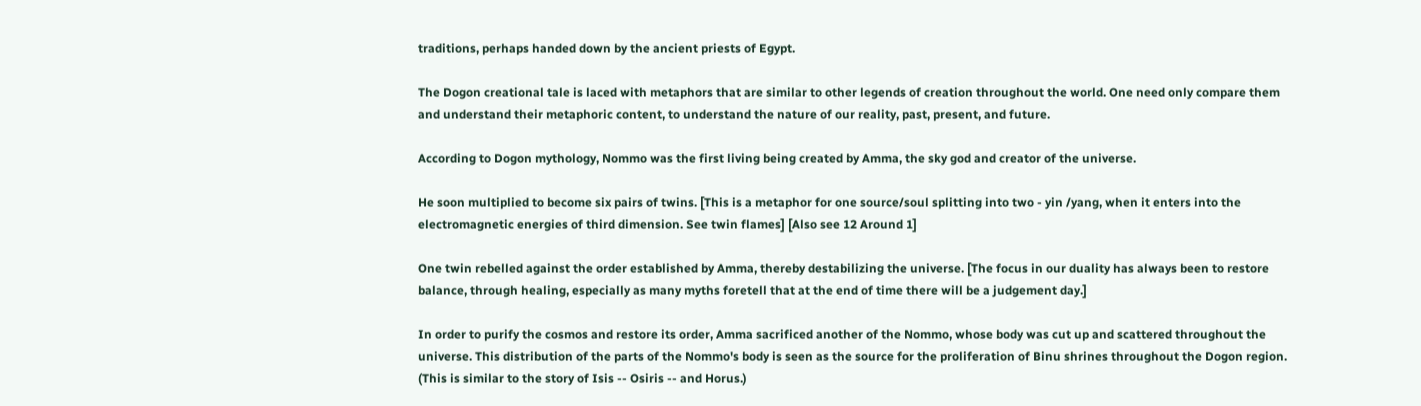traditions, perhaps handed down by the ancient priests of Egypt.

The Dogon creational tale is laced with metaphors that are similar to other legends of creation throughout the world. One need only compare them and understand their metaphoric content, to understand the nature of our reality, past, present, and future.

According to Dogon mythology, Nommo was the first living being created by Amma, the sky god and creator of the universe.

He soon multiplied to become six pairs of twins. [This is a metaphor for one source/soul splitting into two - yin /yang, when it enters into the electromagnetic energies of third dimension. See twin flames] [Also see 12 Around 1]

One twin rebelled against the order established by Amma, thereby destabilizing the universe. [The focus in our duality has always been to restore balance, through healing, especially as many myths foretell that at the end of time there will be a judgement day.]

In order to purify the cosmos and restore its order, Amma sacrificed another of the Nommo, whose body was cut up and scattered throughout the universe. This distribution of the parts of the Nommo's body is seen as the source for the proliferation of Binu shrines throughout the Dogon region. (This is similar to the story of Isis -- Osiris -- and Horus.)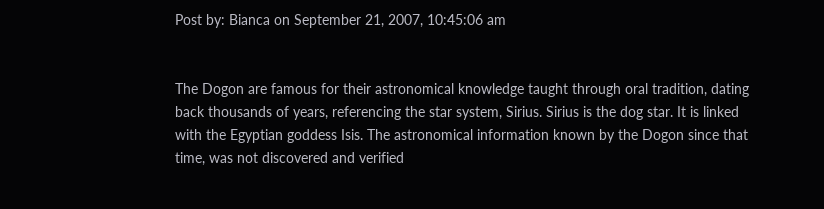Post by: Bianca on September 21, 2007, 10:45:06 am


The Dogon are famous for their astronomical knowledge taught through oral tradition, dating back thousands of years, referencing the star system, Sirius. Sirius is the dog star. It is linked with the Egyptian goddess Isis. The astronomical information known by the Dogon since that time, was not discovered and verified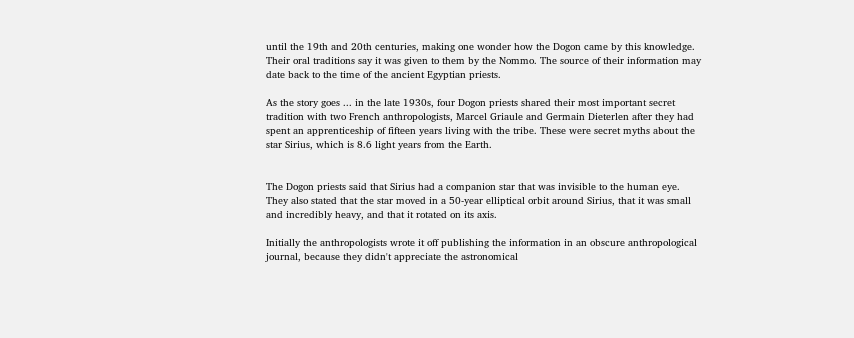until the 19th and 20th centuries, making one wonder how the Dogon came by this knowledge. Their oral traditions say it was given to them by the Nommo. The source of their information may date back to the time of the ancient Egyptian priests.

As the story goes ... in the late 1930s, four Dogon priests shared their most important secret tradition with two French anthropologists, Marcel Griaule and Germain Dieterlen after they had spent an apprenticeship of fifteen years living with the tribe. These were secret myths about the star Sirius, which is 8.6 light years from the Earth.


The Dogon priests said that Sirius had a companion star that was invisible to the human eye. They also stated that the star moved in a 50-year elliptical orbit around Sirius, that it was small and incredibly heavy, and that it rotated on its axis.

Initially the anthropologists wrote it off publishing the information in an obscure anthropological journal, because they didn't appreciate the astronomical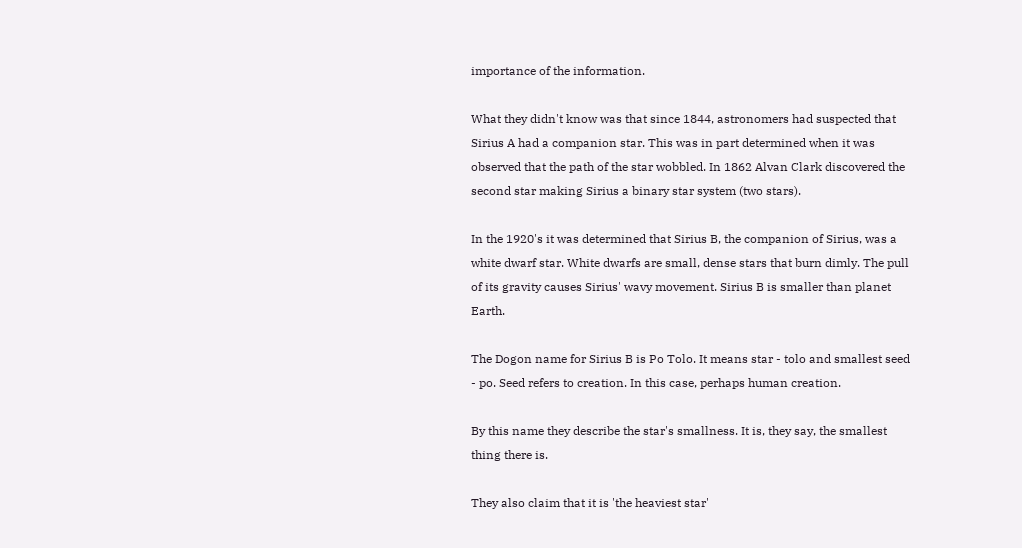importance of the information.

What they didn't know was that since 1844, astronomers had suspected that Sirius A had a companion star. This was in part determined when it was observed that the path of the star wobbled. In 1862 Alvan Clark discovered the second star making Sirius a binary star system (two stars).

In the 1920's it was determined that Sirius B, the companion of Sirius, was a white dwarf star. White dwarfs are small, dense stars that burn dimly. The pull of its gravity causes Sirius' wavy movement. Sirius B is smaller than planet Earth.

The Dogon name for Sirius B is Po Tolo. It means star - tolo and smallest seed - po. Seed refers to creation. In this case, perhaps human creation.

By this name they describe the star's smallness. It is, they say, the smallest thing there is.

They also claim that it is 'the heaviest star'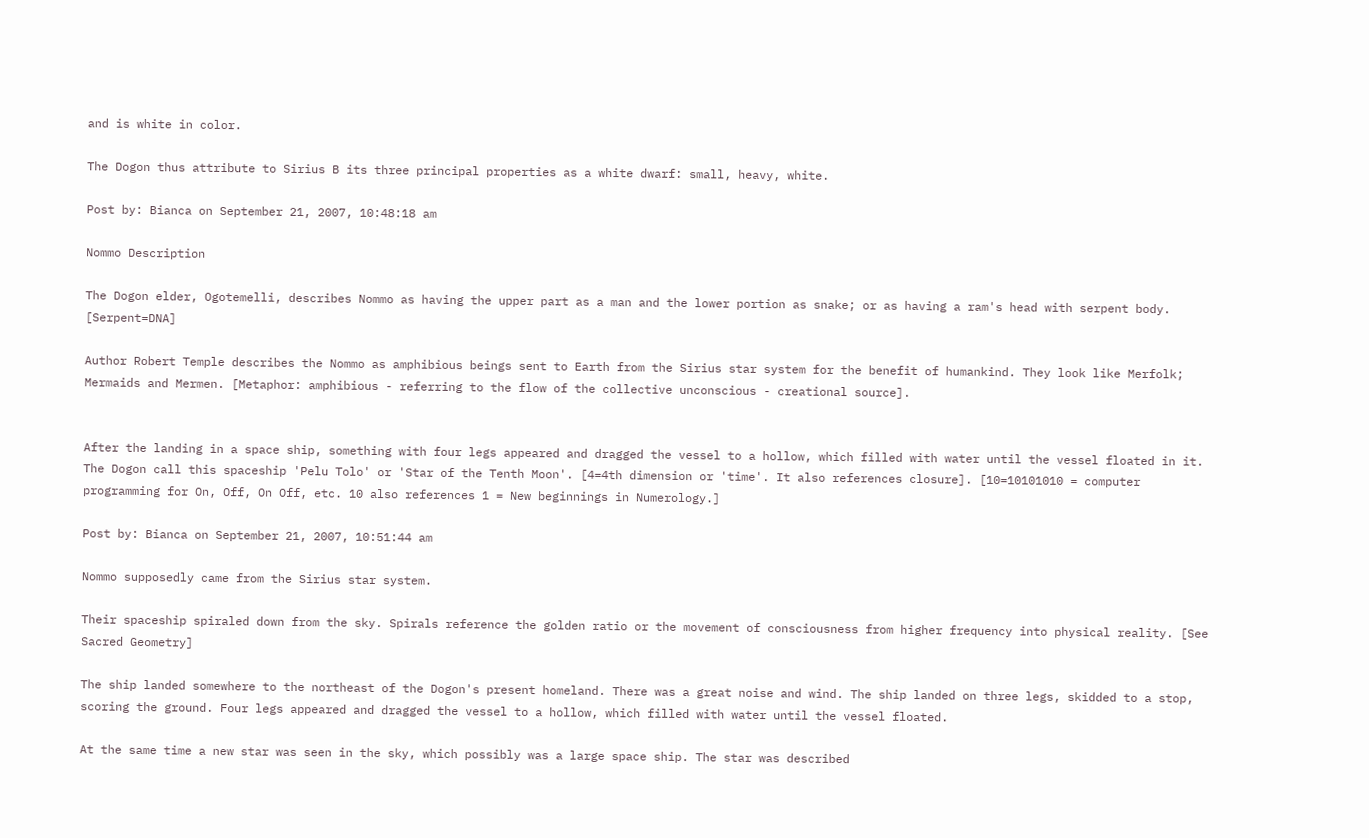and is white in color.

The Dogon thus attribute to Sirius B its three principal properties as a white dwarf: small, heavy, white.

Post by: Bianca on September 21, 2007, 10:48:18 am

Nommo Description

The Dogon elder, Ogotemelli, describes Nommo as having the upper part as a man and the lower portion as snake; or as having a ram's head with serpent body. [Serpent=DNA]

Author Robert Temple describes the Nommo as amphibious beings sent to Earth from the Sirius star system for the benefit of humankind. They look like Merfolk; Mermaids and Mermen. [Metaphor: amphibious - referring to the flow of the collective unconscious - creational source].


After the landing in a space ship, something with four legs appeared and dragged the vessel to a hollow, which filled with water until the vessel floated in it. The Dogon call this spaceship 'Pelu Tolo' or 'Star of the Tenth Moon'. [4=4th dimension or 'time'. It also references closure]. [10=10101010 = computer programming for On, Off, On Off, etc. 10 also references 1 = New beginnings in Numerology.]

Post by: Bianca on September 21, 2007, 10:51:44 am

Nommo supposedly came from the Sirius star system.

Their spaceship spiraled down from the sky. Spirals reference the golden ratio or the movement of consciousness from higher frequency into physical reality. [See Sacred Geometry]

The ship landed somewhere to the northeast of the Dogon's present homeland. There was a great noise and wind. The ship landed on three legs, skidded to a stop, scoring the ground. Four legs appeared and dragged the vessel to a hollow, which filled with water until the vessel floated.

At the same time a new star was seen in the sky, which possibly was a large space ship. The star was described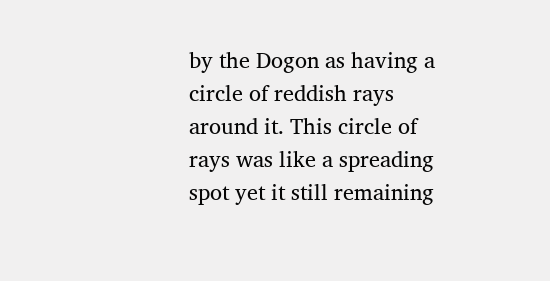by the Dogon as having a circle of reddish rays around it. This circle of rays was like a spreading spot yet it still remaining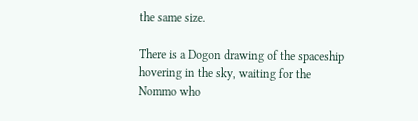the same size.

There is a Dogon drawing of the spaceship hovering in the sky, waiting for the Nommo who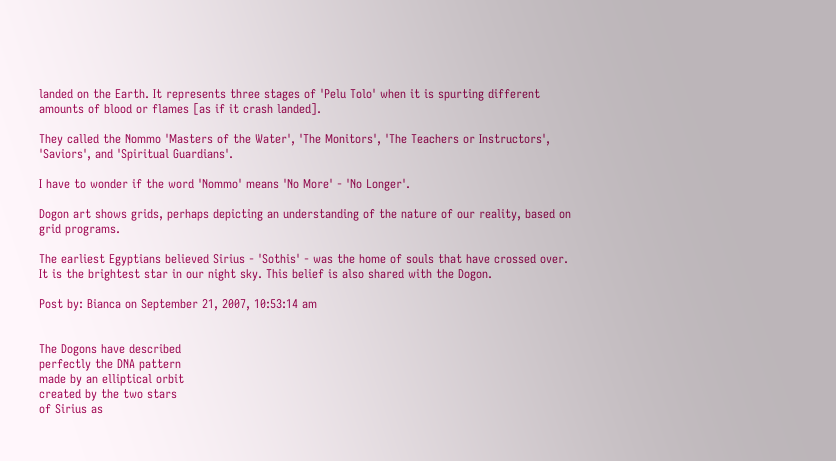landed on the Earth. It represents three stages of 'Pelu Tolo' when it is spurting different amounts of blood or flames [as if it crash landed].

They called the Nommo 'Masters of the Water', 'The Monitors', 'The Teachers or Instructors', 'Saviors', and 'Spiritual Guardians'.

I have to wonder if the word 'Nommo' means 'No More' - 'No Longer'.

Dogon art shows grids, perhaps depicting an understanding of the nature of our reality, based on grid programs.

The earliest Egyptians believed Sirius - 'Sothis' - was the home of souls that have crossed over. It is the brightest star in our night sky. This belief is also shared with the Dogon.

Post by: Bianca on September 21, 2007, 10:53:14 am


The Dogons have described
perfectly the DNA pattern
made by an elliptical orbit
created by the two stars
of Sirius as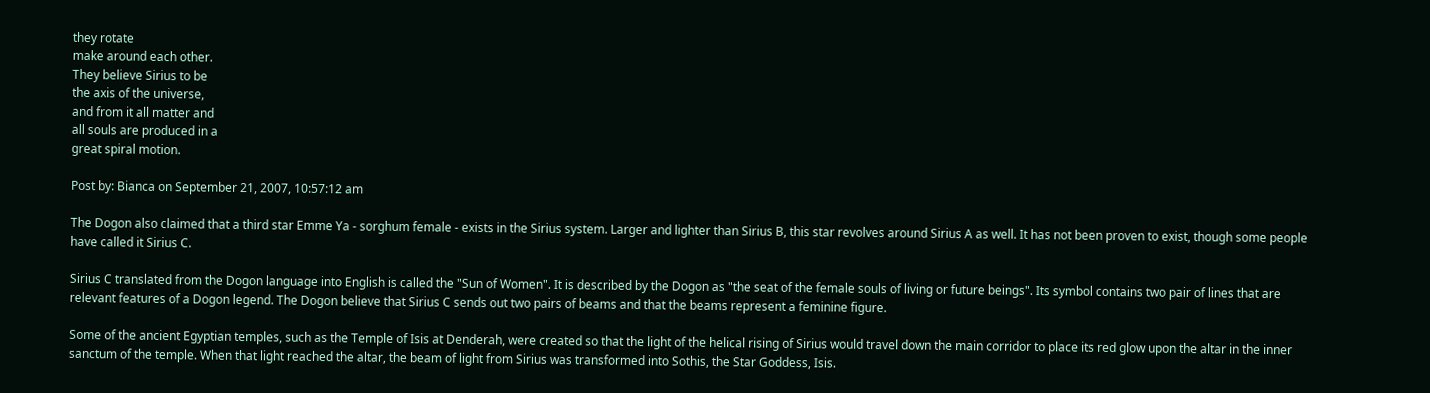they rotate
make around each other.
They believe Sirius to be
the axis of the universe,
and from it all matter and
all souls are produced in a
great spiral motion.

Post by: Bianca on September 21, 2007, 10:57:12 am

The Dogon also claimed that a third star Emme Ya - sorghum female - exists in the Sirius system. Larger and lighter than Sirius B, this star revolves around Sirius A as well. It has not been proven to exist, though some people have called it Sirius C.

Sirius C translated from the Dogon language into English is called the "Sun of Women". It is described by the Dogon as "the seat of the female souls of living or future beings". Its symbol contains two pair of lines that are relevant features of a Dogon legend. The Dogon believe that Sirius C sends out two pairs of beams and that the beams represent a feminine figure.

Some of the ancient Egyptian temples, such as the Temple of Isis at Denderah, were created so that the light of the helical rising of Sirius would travel down the main corridor to place its red glow upon the altar in the inner sanctum of the temple. When that light reached the altar, the beam of light from Sirius was transformed into Sothis, the Star Goddess, Isis.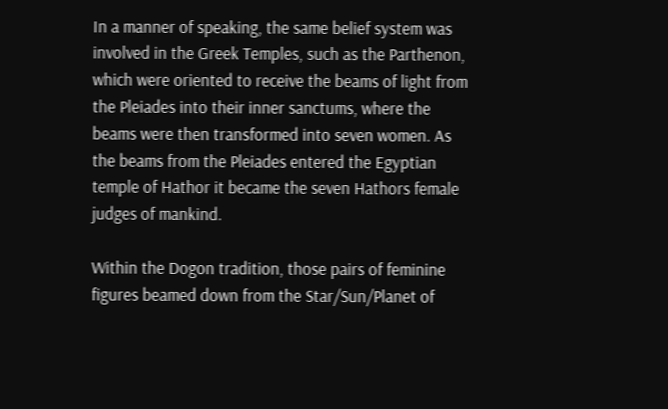In a manner of speaking, the same belief system was involved in the Greek Temples, such as the Parthenon, which were oriented to receive the beams of light from the Pleiades into their inner sanctums, where the beams were then transformed into seven women. As the beams from the Pleiades entered the Egyptian temple of Hathor it became the seven Hathors female judges of mankind.

Within the Dogon tradition, those pairs of feminine figures beamed down from the Star/Sun/Planet of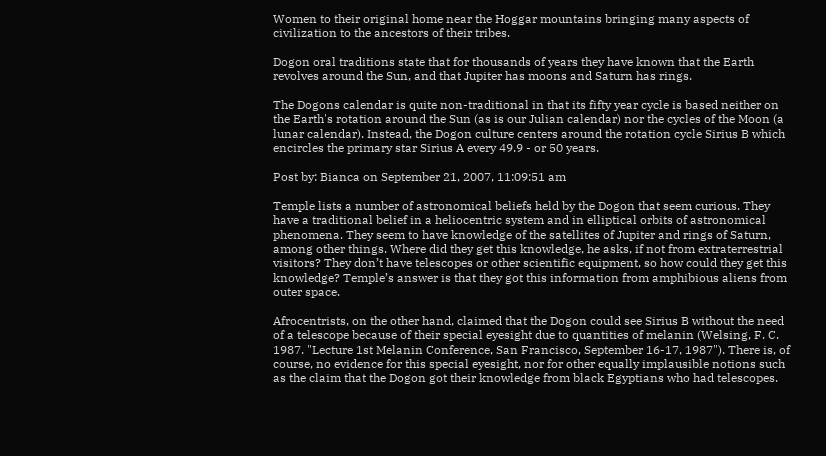Women to their original home near the Hoggar mountains bringing many aspects of civilization to the ancestors of their tribes.

Dogon oral traditions state that for thousands of years they have known that the Earth revolves around the Sun, and that Jupiter has moons and Saturn has rings.

The Dogons calendar is quite non-traditional in that its fifty year cycle is based neither on the Earth's rotation around the Sun (as is our Julian calendar) nor the cycles of the Moon (a lunar calendar). Instead, the Dogon culture centers around the rotation cycle Sirius B which encircles the primary star Sirius A every 49.9 - or 50 years.

Post by: Bianca on September 21, 2007, 11:09:51 am

Temple lists a number of astronomical beliefs held by the Dogon that seem curious. They have a traditional belief in a heliocentric system and in elliptical orbits of astronomical phenomena. They seem to have knowledge of the satellites of Jupiter and rings of Saturn, among other things. Where did they get this knowledge, he asks, if not from extraterrestrial visitors? They don’t have telescopes or other scientific equipment, so how could they get this knowledge? Temple’s answer is that they got this information from amphibious aliens from outer space.

Afrocentrists, on the other hand, claimed that the Dogon could see Sirius B without the need of a telescope because of their special eyesight due to quantities of melanin (Welsing, F. C. 1987. "Lecture 1st Melanin Conference, San Francisco, September 16-17, 1987"). There is, of course, no evidence for this special eyesight, nor for other equally implausible notions such as the claim that the Dogon got their knowledge from black Egyptians who had telescopes.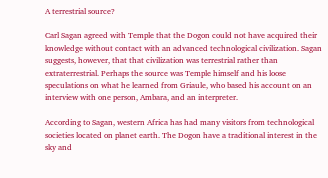A terrestrial source?

Carl Sagan agreed with Temple that the Dogon could not have acquired their knowledge without contact with an advanced technological civilization. Sagan suggests, however, that that civilization was terrestrial rather than extraterrestrial. Perhaps the source was Temple himself and his loose speculations on what he learned from Griaule, who based his account on an interview with one person, Ambara, and an interpreter.

According to Sagan, western Africa has had many visitors from technological societies located on planet earth. The Dogon have a traditional interest in the sky and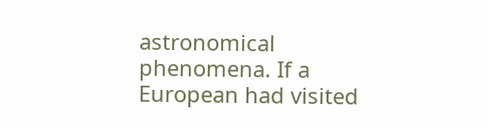astronomical phenomena. If a European had visited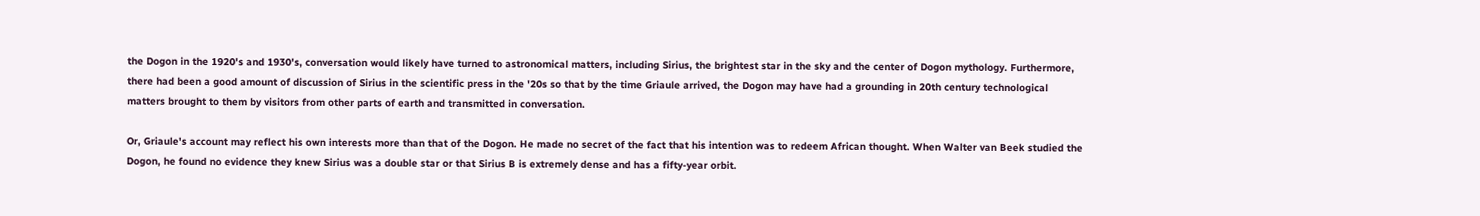the Dogon in the 1920's and 1930's, conversation would likely have turned to astronomical matters, including Sirius, the brightest star in the sky and the center of Dogon mythology. Furthermore, there had been a good amount of discussion of Sirius in the scientific press in the '20s so that by the time Griaule arrived, the Dogon may have had a grounding in 20th century technological matters brought to them by visitors from other parts of earth and transmitted in conversation.

Or, Griaule's account may reflect his own interests more than that of the Dogon. He made no secret of the fact that his intention was to redeem African thought. When Walter van Beek studied the Dogon, he found no evidence they knew Sirius was a double star or that Sirius B is extremely dense and has a fifty-year orbit.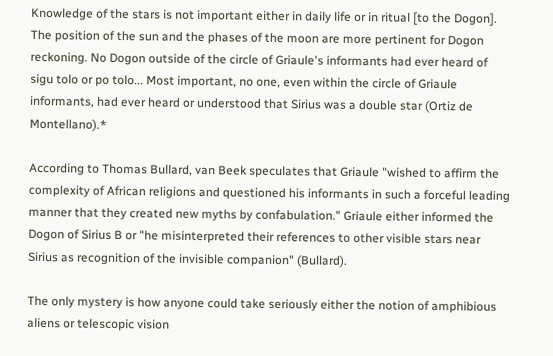Knowledge of the stars is not important either in daily life or in ritual [to the Dogon]. The position of the sun and the phases of the moon are more pertinent for Dogon reckoning. No Dogon outside of the circle of Griaule's informants had ever heard of sigu tolo or po tolo... Most important, no one, even within the circle of Griaule informants, had ever heard or understood that Sirius was a double star (Ortiz de Montellano).*

According to Thomas Bullard, van Beek speculates that Griaule "wished to affirm the complexity of African religions and questioned his informants in such a forceful leading manner that they created new myths by confabulation." Griaule either informed the Dogon of Sirius B or "he misinterpreted their references to other visible stars near Sirius as recognition of the invisible companion" (Bullard).

The only mystery is how anyone could take seriously either the notion of amphibious aliens or telescopic vision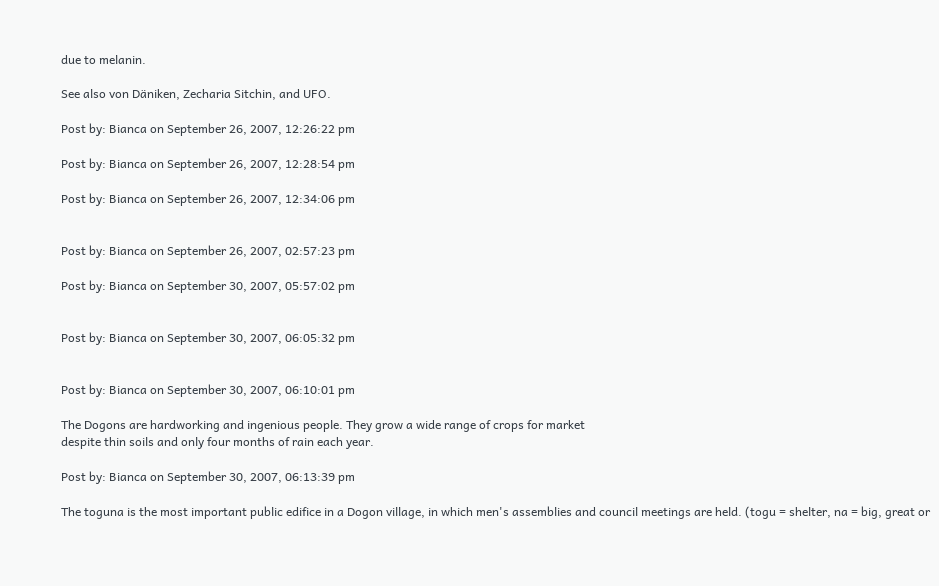due to melanin.

See also von Däniken, Zecharia Sitchin, and UFO.

Post by: Bianca on September 26, 2007, 12:26:22 pm

Post by: Bianca on September 26, 2007, 12:28:54 pm

Post by: Bianca on September 26, 2007, 12:34:06 pm


Post by: Bianca on September 26, 2007, 02:57:23 pm

Post by: Bianca on September 30, 2007, 05:57:02 pm


Post by: Bianca on September 30, 2007, 06:05:32 pm


Post by: Bianca on September 30, 2007, 06:10:01 pm

The Dogons are hardworking and ingenious people. They grow a wide range of crops for market
despite thin soils and only four months of rain each year.

Post by: Bianca on September 30, 2007, 06:13:39 pm

The toguna is the most important public edifice in a Dogon village, in which men's assemblies and council meetings are held. (togu = shelter, na = big, great or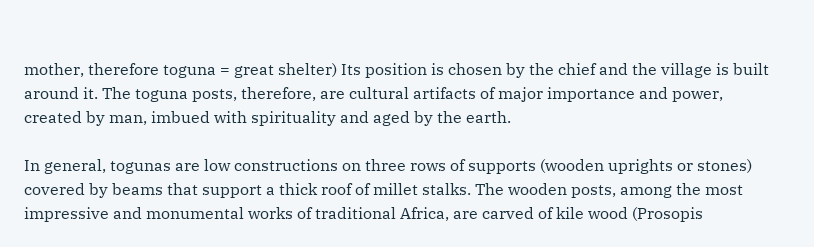mother, therefore toguna = great shelter) Its position is chosen by the chief and the village is built around it. The toguna posts, therefore, are cultural artifacts of major importance and power, created by man, imbued with spirituality and aged by the earth.

In general, togunas are low constructions on three rows of supports (wooden uprights or stones) covered by beams that support a thick roof of millet stalks. The wooden posts, among the most impressive and monumental works of traditional Africa, are carved of kile wood (Prosopis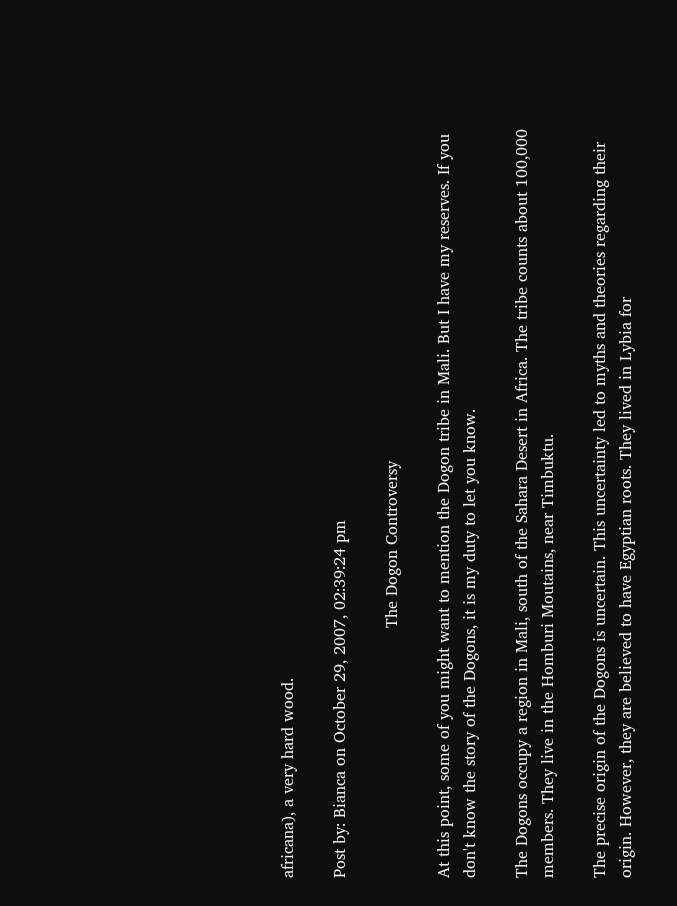africana), a very hard wood.

Post by: Bianca on October 29, 2007, 02:39:24 pm

                                                  The Dogon Controversy

At this point, some of you might want to mention the Dogon tribe in Mali. But I have my reserves. If you don't know the story of the Dogons, it is my duty to let you know.

The Dogons occupy a region in Mali, south of the Sahara Desert in Africa. The tribe counts about 100,000 members. They live in the Homburi Moutains, near Timbuktu.

The precise origin of the Dogons is uncertain. This uncertainty led to myths and theories regarding their origin. However, they are believed to have Egyptian roots. They lived in Lybia for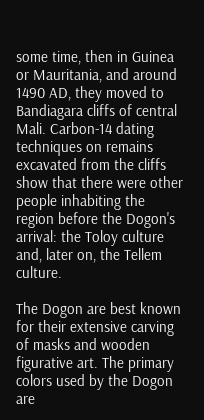some time, then in Guinea or Mauritania, and around 1490 AD, they moved to Bandiagara cliffs of central Mali. Carbon-14 dating techniques on remains excavated from the cliffs show that there were other people inhabiting the region before the Dogon's arrival: the Toloy culture and, later on, the Tellem culture.

The Dogon are best known for their extensive carving of masks and wooden figurative art. The primary colors used by the Dogon are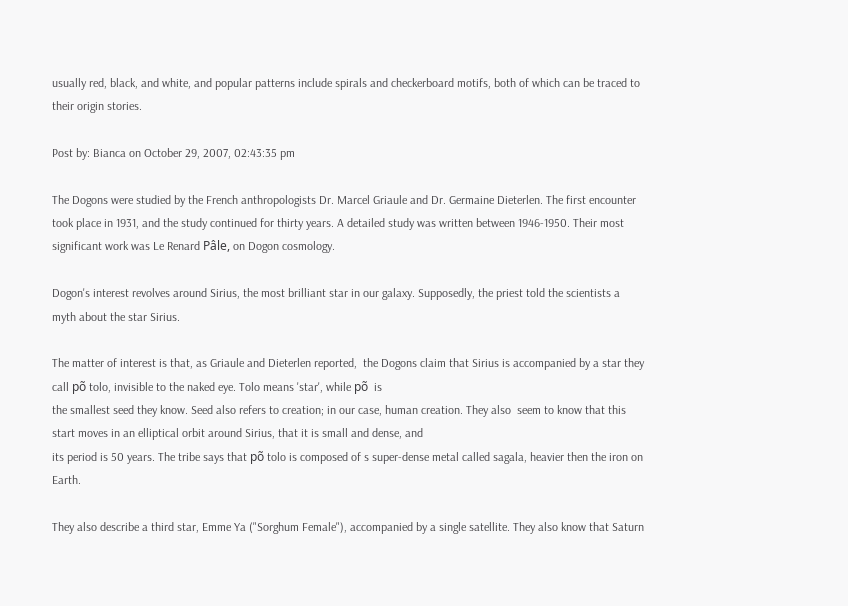usually red, black, and white, and popular patterns include spirals and checkerboard motifs, both of which can be traced to their origin stories.

Post by: Bianca on October 29, 2007, 02:43:35 pm

The Dogons were studied by the French anthropologists Dr. Marcel Griaule and Dr. Germaine Dieterlen. The first encounter took place in 1931, and the study continued for thirty years. A detailed study was written between 1946-1950. Their most significant work was Le Renard Pâle, on Dogon cosmology.

Dogon's interest revolves around Sirius, the most brilliant star in our galaxy. Supposedly, the priest told the scientists a myth about the star Sirius.

The matter of interest is that, as Griaule and Dieterlen reported,  the Dogons claim that Sirius is accompanied by a star they call põ tolo, invisible to the naked eye. Tolo means 'star', while põ  is
the smallest seed they know. Seed also refers to creation; in our case, human creation. They also  seem to know that this start moves in an elliptical orbit around Sirius, that it is small and dense, and
its period is 50 years. The tribe says that põ tolo is composed of s super-dense metal called sagala, heavier then the iron on Earth.

They also describe a third star, Emme Ya ("Sorghum Female"), accompanied by a single satellite. They also know that Saturn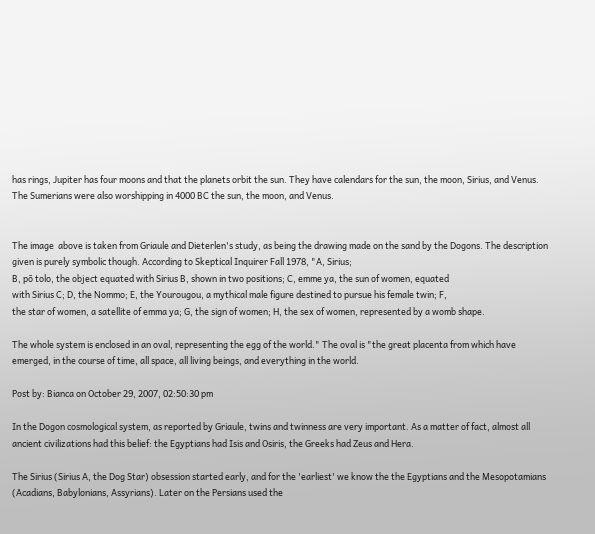has rings, Jupiter has four moons and that the planets orbit the sun. They have calendars for the sun, the moon, Sirius, and Venus. The Sumerians were also worshipping in 4000 BC the sun, the moon, and Venus.


The image  above is taken from Griaule and Dieterlen's study, as being the drawing made on the sand by the Dogons. The description given is purely symbolic though. According to Skeptical Inquirer Fall 1978, "A, Sirius;
B, põ tolo, the object equated with Sirius B, shown in two positions; C, emme ya, the sun of women, equated
with Sirius C; D, the Nommo; E, the Yourougou, a mythical male figure destined to pursue his female twin; F,
the star of women, a satellite of emma ya; G, the sign of women; H, the sex of women, represented by a womb shape.

The whole system is enclosed in an oval, representing the egg of the world." The oval is "the great placenta from which have emerged, in the course of time, all space, all living beings, and everything in the world.

Post by: Bianca on October 29, 2007, 02:50:30 pm

In the Dogon cosmological system, as reported by Griaule, twins and twinness are very important. As a matter of fact, almost all ancient civilizations had this belief: the Egyptians had Isis and Osiris, the Greeks had Zeus and Hera.

The Sirius (Sirius A, the Dog Star) obsession started early, and for the 'earliest' we know the the Egyptians and the Mesopotamians (Acadians, Babylonians, Assyrians). Later on the Persians used the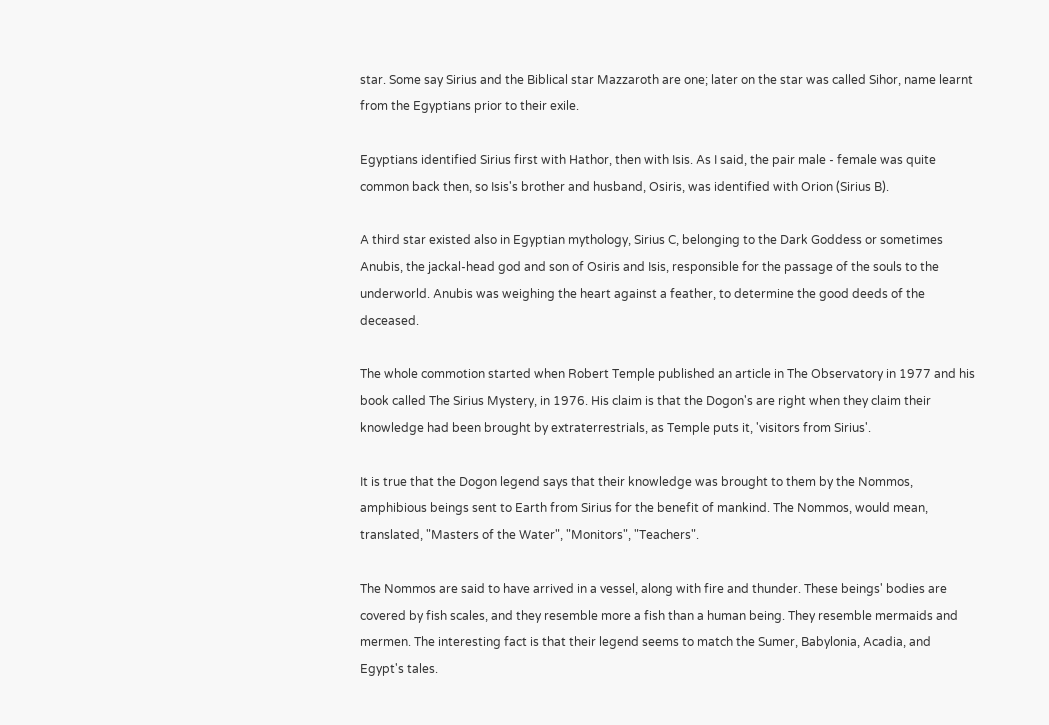star. Some say Sirius and the Biblical star Mazzaroth are one; later on the star was called Sihor, name learnt from the Egyptians prior to their exile.

Egyptians identified Sirius first with Hathor, then with Isis. As I said, the pair male - female was quite common back then, so Isis's brother and husband, Osiris, was identified with Orion (Sirius B).

A third star existed also in Egyptian mythology, Sirius C, belonging to the Dark Goddess or sometimes Anubis, the jackal-head god and son of Osiris and Isis, responsible for the passage of the souls to the underworld. Anubis was weighing the heart against a feather, to determine the good deeds of the deceased.

The whole commotion started when Robert Temple published an article in The Observatory in 1977 and his book called The Sirius Mystery, in 1976. His claim is that the Dogon's are right when they claim their knowledge had been brought by extraterrestrials, as Temple puts it, 'visitors from Sirius'.

It is true that the Dogon legend says that their knowledge was brought to them by the Nommos, amphibious beings sent to Earth from Sirius for the benefit of mankind. The Nommos, would mean, translated, "Masters of the Water", "Monitors", "Teachers".

The Nommos are said to have arrived in a vessel, along with fire and thunder. These beings' bodies are covered by fish scales, and they resemble more a fish than a human being. They resemble mermaids and mermen. The interesting fact is that their legend seems to match the Sumer, Babylonia, Acadia, and Egypt's tales.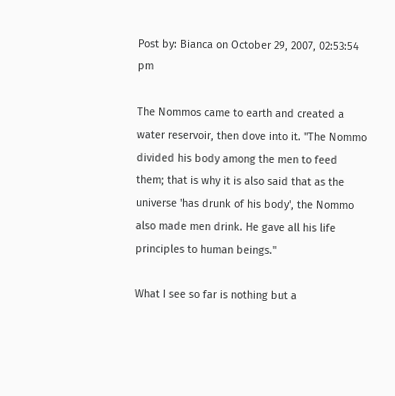Post by: Bianca on October 29, 2007, 02:53:54 pm

The Nommos came to earth and created a water reservoir, then dove into it. "The Nommo divided his body among the men to feed them; that is why it is also said that as the universe 'has drunk of his body', the Nommo also made men drink. He gave all his life principles to human beings."

What I see so far is nothing but a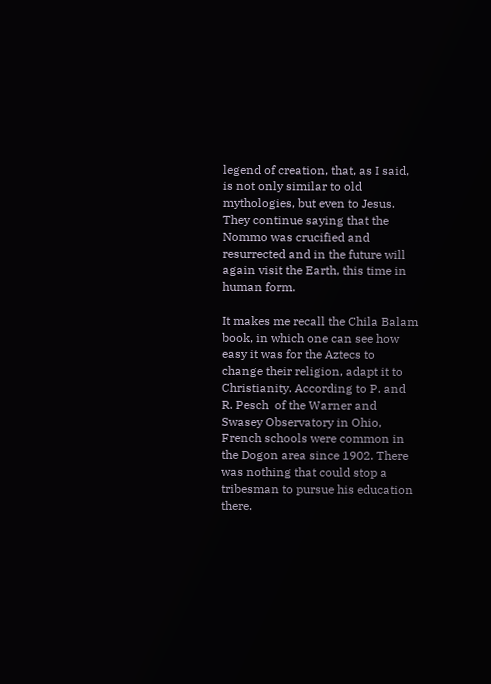legend of creation, that, as I said, is not only similar to old mythologies, but even to Jesus. They continue saying that the Nommo was crucified and resurrected and in the future will again visit the Earth, this time in human form.

It makes me recall the Chila Balam book, in which one can see how easy it was for the Aztecs to change their religion, adapt it to Christianity. According to P. and R. Pesch  of the Warner and Swasey Observatory in Ohio, French schools were common in the Dogon area since 1902. There was nothing that could stop a tribesman to pursue his education there.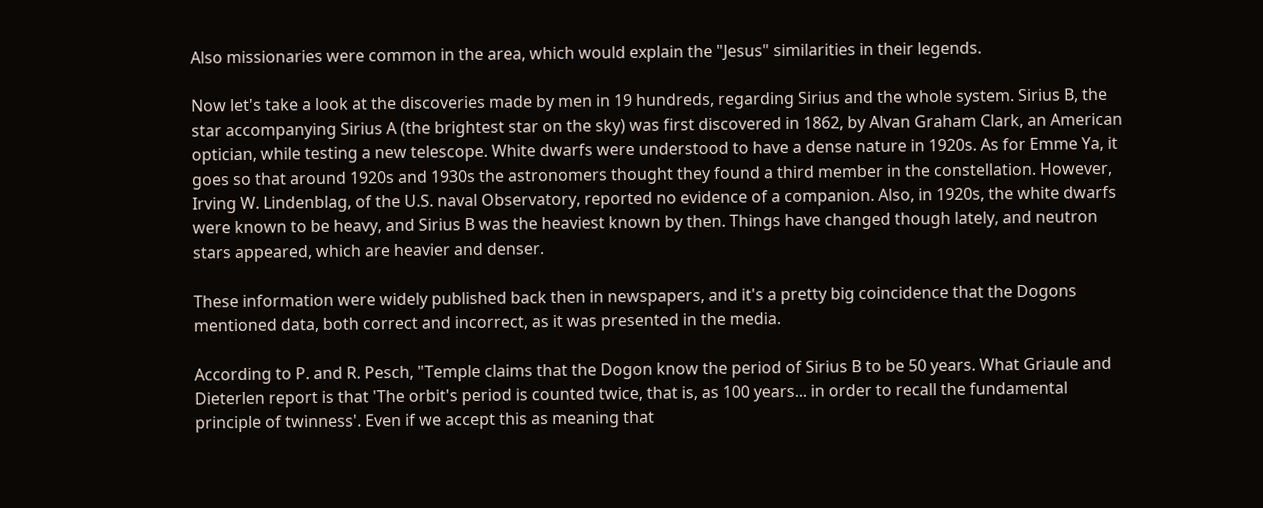Also missionaries were common in the area, which would explain the "Jesus" similarities in their legends.

Now let's take a look at the discoveries made by men in 19 hundreds, regarding Sirius and the whole system. Sirius B, the star accompanying Sirius A (the brightest star on the sky) was first discovered in 1862, by Alvan Graham Clark, an American optician, while testing a new telescope. White dwarfs were understood to have a dense nature in 1920s. As for Emme Ya, it goes so that around 1920s and 1930s the astronomers thought they found a third member in the constellation. However, Irving W. Lindenblag, of the U.S. naval Observatory, reported no evidence of a companion. Also, in 1920s, the white dwarfs were known to be heavy, and Sirius B was the heaviest known by then. Things have changed though lately, and neutron stars appeared, which are heavier and denser.

These information were widely published back then in newspapers, and it's a pretty big coincidence that the Dogons mentioned data, both correct and incorrect, as it was presented in the media.

According to P. and R. Pesch, "Temple claims that the Dogon know the period of Sirius B to be 50 years. What Griaule and Dieterlen report is that 'The orbit's period is counted twice, that is, as 100 years... in order to recall the fundamental principle of twinness'. Even if we accept this as meaning that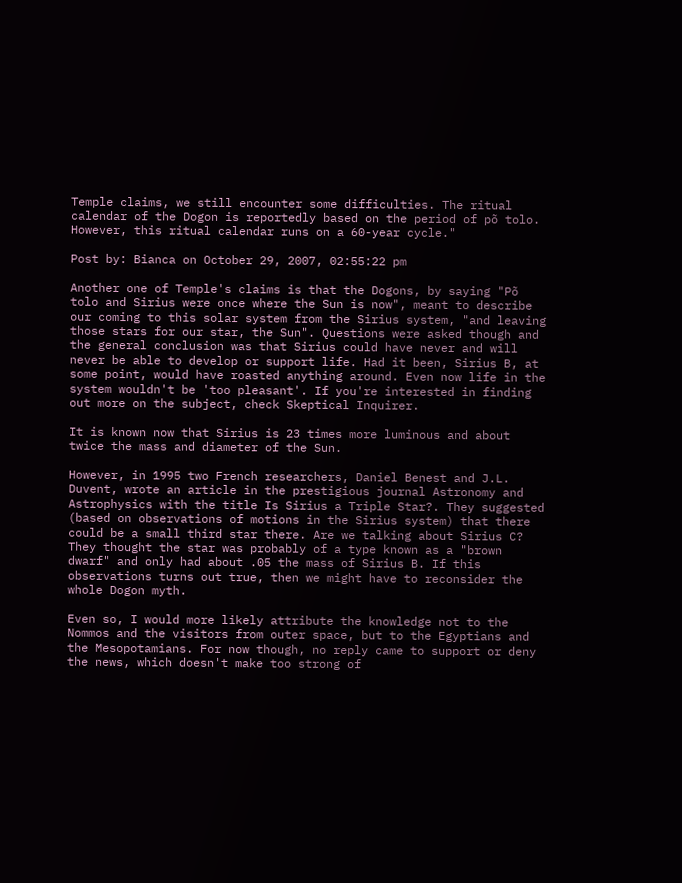Temple claims, we still encounter some difficulties. The ritual calendar of the Dogon is reportedly based on the period of põ tolo. However, this ritual calendar runs on a 60-year cycle."

Post by: Bianca on October 29, 2007, 02:55:22 pm

Another one of Temple's claims is that the Dogons, by saying "Põ tolo and Sirius were once where the Sun is now", meant to describe our coming to this solar system from the Sirius system, "and leaving those stars for our star, the Sun". Questions were asked though and the general conclusion was that Sirius could have never and will never be able to develop or support life. Had it been, Sirius B, at some point, would have roasted anything around. Even now life in the system wouldn't be 'too pleasant'. If you're interested in finding out more on the subject, check Skeptical Inquirer.

It is known now that Sirius is 23 times more luminous and about twice the mass and diameter of the Sun.

However, in 1995 two French researchers, Daniel Benest and J.L. Duvent, wrote an article in the prestigious journal Astronomy and Astrophysics with the title Is Sirius a Triple Star?. They suggested (based on observations of motions in the Sirius system) that there could be a small third star there. Are we talking about Sirius C? They thought the star was probably of a type known as a "brown dwarf" and only had about .05 the mass of Sirius B. If this observations turns out true, then we might have to reconsider the whole Dogon myth.

Even so, I would more likely attribute the knowledge not to the Nommos and the visitors from outer space, but to the Egyptians and the Mesopotamians. For now though, no reply came to support or deny the news, which doesn't make too strong of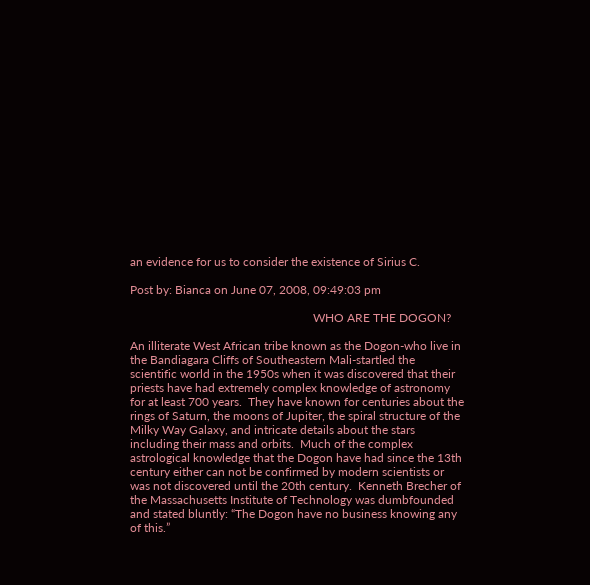an evidence for us to consider the existence of Sirius C.

Post by: Bianca on June 07, 2008, 09:49:03 pm

                                                             WHO ARE THE DOGON?

An illiterate West African tribe known as the Dogon-who live in the Bandiagara Cliffs of Southeastern Mali-startled the scientific world in the 1950s when it was discovered that their priests have had extremely complex knowledge of astronomy for at least 700 years.  They have known for centuries about the rings of Saturn, the moons of Jupiter, the spiral structure of the Milky Way Galaxy, and intricate details about the stars including their mass and orbits.  Much of the complex astrological knowledge that the Dogon have had since the 13th century either can not be confirmed by modern scientists or was not discovered until the 20th century.  Kenneth Brecher of the Massachusetts Institute of Technology was dumbfounded and stated bluntly: “The Dogon have no business knowing any of this.”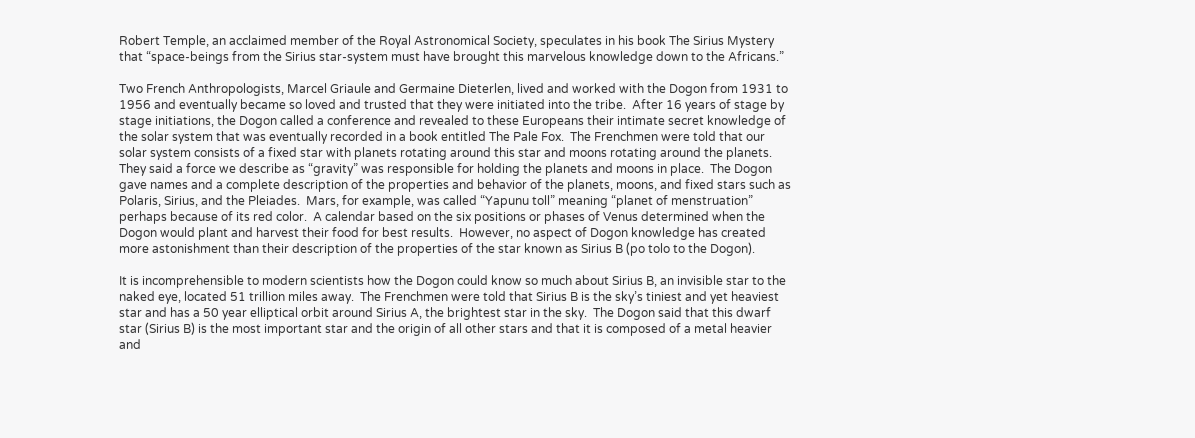Robert Temple, an acclaimed member of the Royal Astronomical Society, speculates in his book The Sirius Mystery that “space-beings from the Sirius star-system must have brought this marvelous knowledge down to the Africans.”

Two French Anthropologists, Marcel Griaule and Germaine Dieterlen, lived and worked with the Dogon from 1931 to 1956 and eventually became so loved and trusted that they were initiated into the tribe.  After 16 years of stage by stage initiations, the Dogon called a conference and revealed to these Europeans their intimate secret knowledge of the solar system that was eventually recorded in a book entitled The Pale Fox.  The Frenchmen were told that our solar system consists of a fixed star with planets rotating around this star and moons rotating around the planets.  They said a force we describe as “gravity” was responsible for holding the planets and moons in place.  The Dogon gave names and a complete description of the properties and behavior of the planets, moons, and fixed stars such as Polaris, Sirius, and the Pleiades.  Mars, for example, was called “Yapunu toll” meaning “planet of menstruation” perhaps because of its red color.  A calendar based on the six positions or phases of Venus determined when the Dogon would plant and harvest their food for best results.  However, no aspect of Dogon knowledge has created more astonishment than their description of the properties of the star known as Sirius B (po tolo to the Dogon).

It is incomprehensible to modern scientists how the Dogon could know so much about Sirius B, an invisible star to the naked eye, located 51 trillion miles away.  The Frenchmen were told that Sirius B is the sky’s tiniest and yet heaviest star and has a 50 year elliptical orbit around Sirius A, the brightest star in the sky.  The Dogon said that this dwarf star (Sirius B) is the most important star and the origin of all other stars and that it is composed of a metal heavier and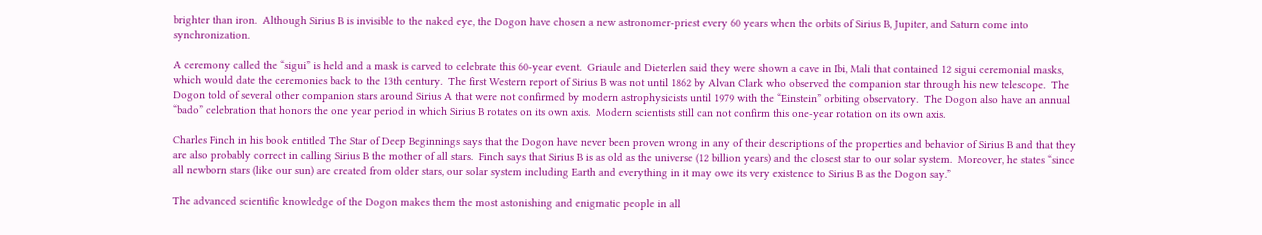brighter than iron.  Although Sirius B is invisible to the naked eye, the Dogon have chosen a new astronomer-priest every 60 years when the orbits of Sirius B, Jupiter, and Saturn come into synchronization.

A ceremony called the “sigui” is held and a mask is carved to celebrate this 60-year event.  Griaule and Dieterlen said they were shown a cave in Ibi, Mali that contained 12 sigui ceremonial masks, which would date the ceremonies back to the 13th century.  The first Western report of Sirius B was not until 1862 by Alvan Clark who observed the companion star through his new telescope.  The Dogon told of several other companion stars around Sirius A that were not confirmed by modern astrophysicists until 1979 with the “Einstein” orbiting observatory.  The Dogon also have an annual “bado” celebration that honors the one year period in which Sirius B rotates on its own axis.  Modern scientists still can not confirm this one-year rotation on its own axis.

Charles Finch in his book entitled The Star of Deep Beginnings says that the Dogon have never been proven wrong in any of their descriptions of the properties and behavior of Sirius B and that they are also probably correct in calling Sirius B the mother of all stars.  Finch says that Sirius B is as old as the universe (12 billion years) and the closest star to our solar system.  Moreover, he states “since all newborn stars (like our sun) are created from older stars, our solar system including Earth and everything in it may owe its very existence to Sirius B as the Dogon say.”

The advanced scientific knowledge of the Dogon makes them the most astonishing and enigmatic people in all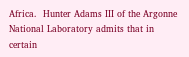Africa.  Hunter Adams III of the Argonne National Laboratory admits that in certain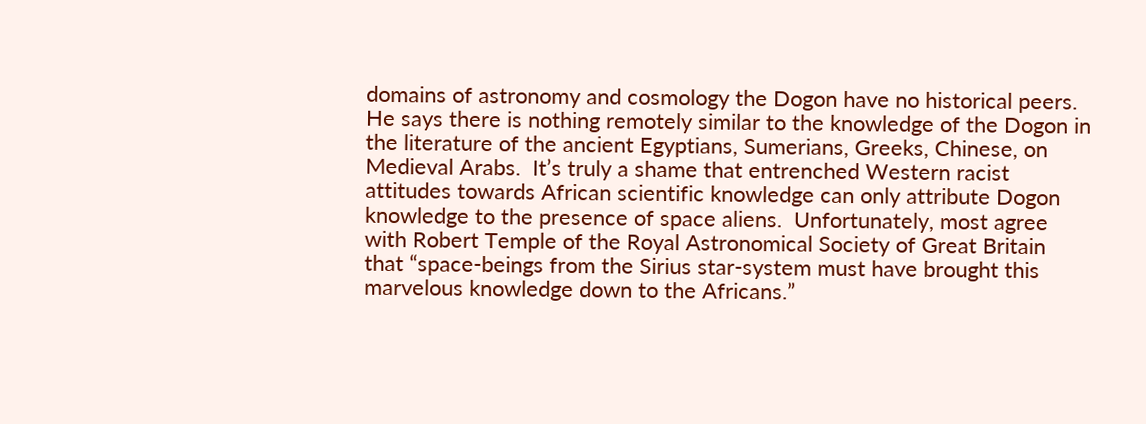domains of astronomy and cosmology the Dogon have no historical peers.  He says there is nothing remotely similar to the knowledge of the Dogon in the literature of the ancient Egyptians, Sumerians, Greeks, Chinese, on Medieval Arabs.  It’s truly a shame that entrenched Western racist attitudes towards African scientific knowledge can only attribute Dogon knowledge to the presence of space aliens.  Unfortunately, most agree with Robert Temple of the Royal Astronomical Society of Great Britain that “space-beings from the Sirius star-system must have brought this marvelous knowledge down to the Africans.”